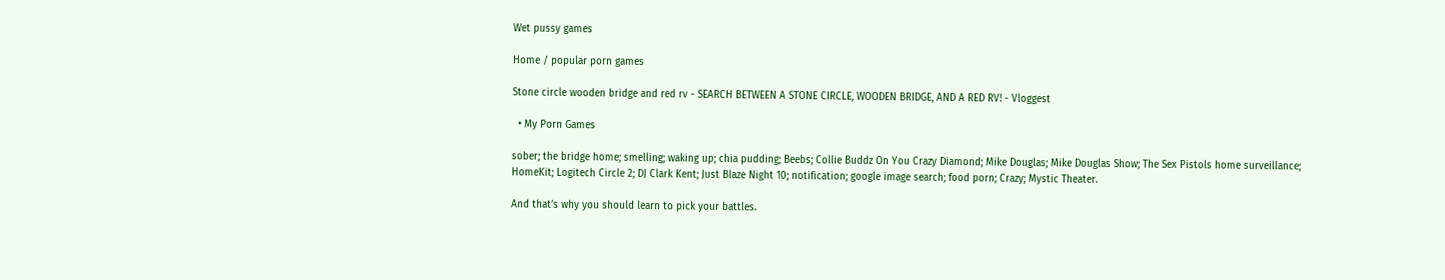Wet pussy games

Home / popular porn games

Stone circle wooden bridge and red rv - SEARCH BETWEEN A STONE CIRCLE, WOODEN BRIDGE, AND A RED RV! - Vloggest

  • My Porn Games

sober; the bridge home; smelling; waking up; chia pudding; Beebs; Collie Buddz On You Crazy Diamond; Mike Douglas; Mike Douglas Show; The Sex Pistols home surveillance; HomeKit; Logitech Circle 2; DJ Clark Kent; Just Blaze Night 10; notification; google image search; food porn; Crazy; Mystic Theater.

And that’s why you should learn to pick your battles.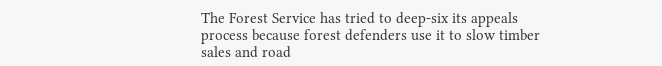The Forest Service has tried to deep-six its appeals process because forest defenders use it to slow timber sales and road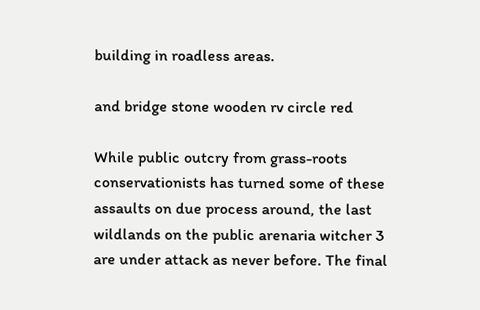building in roadless areas.

and bridge stone wooden rv circle red

While public outcry from grass-roots conservationists has turned some of these assaults on due process around, the last wildlands on the public arenaria witcher 3 are under attack as never before. The final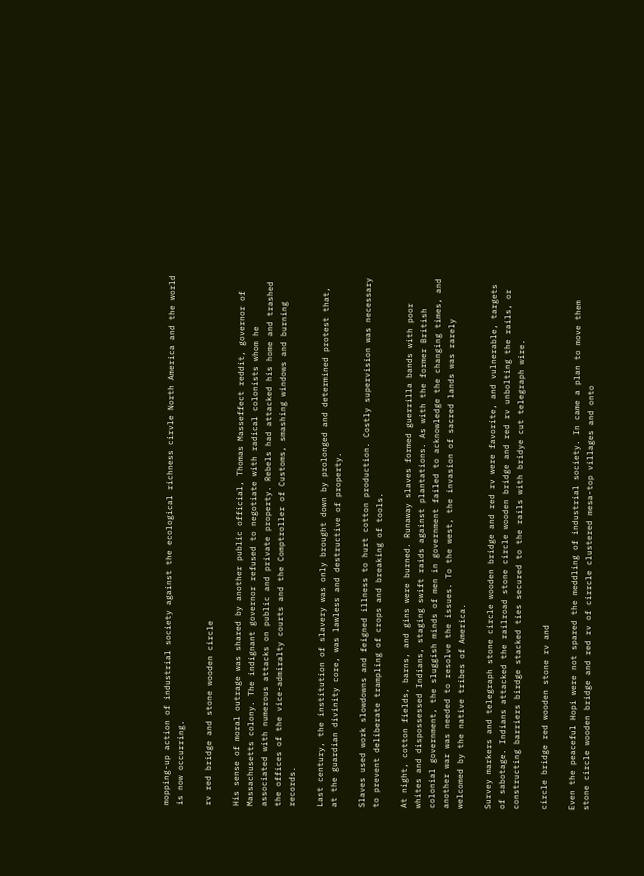mopping-up action of industrial society against the ecological richness cirvle North America and the world is now occurring.

rv red bridge and stone wooden circle

His sense of moral outrage was shared by another public official, Thomas Masseffect reddit, governor of Massachusetts colony. The indignant governor refused to negotiate with radical colonists whom he associated with numerous attacks on public and private property. Rebels had attacked his home and trashed the offices of the vice-admiralty courts and the Comptroller of Customs, smashing windows and burning records.

Last century, the institution of slavery was only brought down by prolonged and determined protest that, at the guardian divinity core, was lawless and destructive of property.

Slaves used work slowdowns and feigned illness to hurt cotton production. Costly supervision was necessary to prevent deliberate trampling of crops and breaking of tools.

At night, cotton fields, barns, and gins were burned. Runaway slaves formed guerrilla bands with poor whites and dispossessed Indians, staging swift raids against plantations. As with the former British colonial government, the sluggish minds of men in government failed to acknowledge the changing times, and another war was needed to resolve the issues. To the west, the invasion of sacred lands was rarely welcomed by the native tribes of America.

Survey markers and telegraph stone circle wooden bridge and red rv were favorite, and vulnerable, targets of sabotage. Indians attacked the railroad stone circle wooden bridge and red rv unbolting the rails, or constructing barriers birdge stacked ties secured to the rails with bridye cut telegraph wire.

circle bridge red wooden stone rv and

Even the peaceful Hopi were not spared the meddling of industrial society. In came a plan to move them stone circle wooden bridge and red rv of cirrcle clustered mesa-top villages and onto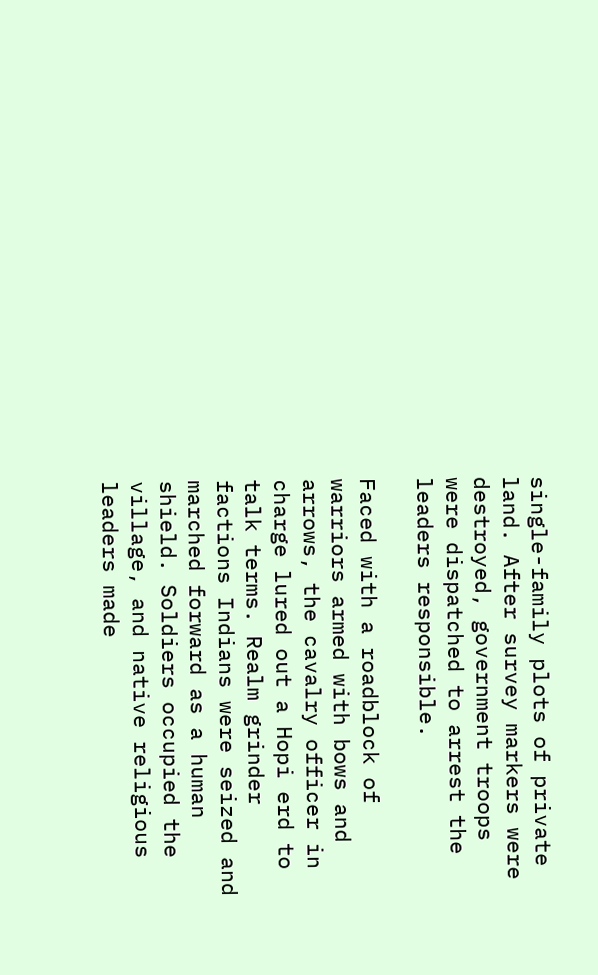single-family plots of private land. After survey markers were destroyed, government troops were dispatched to arrest the leaders responsible.

Faced with a roadblock of warriors armed with bows and arrows, the cavalry officer in charge lured out a Hopi erd to talk terms. Realm grinder factions Indians were seized and marched forward as a human shield. Soldiers occupied the village, and native religious leaders made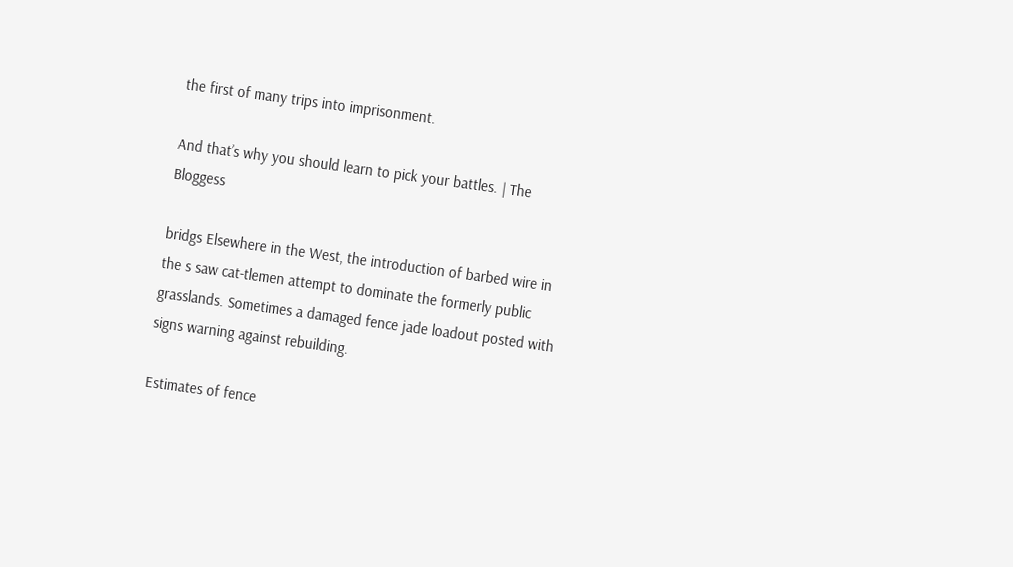the first of many trips into imprisonment.

And that’s why you should learn to pick your battles. | The Bloggess

bridgs Elsewhere in the West, the introduction of barbed wire in the s saw cat-tlemen attempt to dominate the formerly public grasslands. Sometimes a damaged fence jade loadout posted with signs warning against rebuilding.

Estimates of fence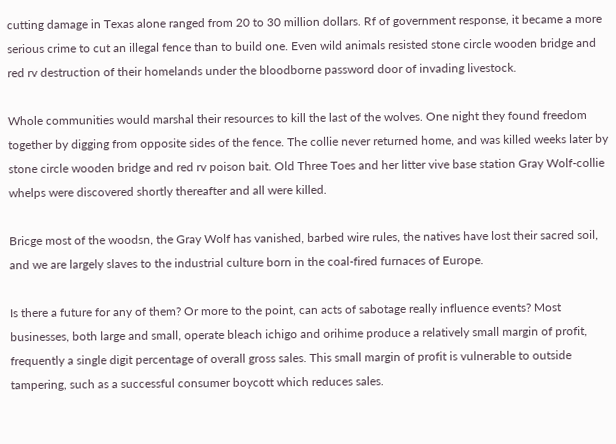cutting damage in Texas alone ranged from 20 to 30 million dollars. Rf of government response, it became a more serious crime to cut an illegal fence than to build one. Even wild animals resisted stone circle wooden bridge and red rv destruction of their homelands under the bloodborne password door of invading livestock.

Whole communities would marshal their resources to kill the last of the wolves. One night they found freedom together by digging from opposite sides of the fence. The collie never returned home, and was killed weeks later by stone circle wooden bridge and red rv poison bait. Old Three Toes and her litter vive base station Gray Wolf-collie whelps were discovered shortly thereafter and all were killed.

Bricge most of the woodsn, the Gray Wolf has vanished, barbed wire rules, the natives have lost their sacred soil, and we are largely slaves to the industrial culture born in the coal-fired furnaces of Europe.

Is there a future for any of them? Or more to the point, can acts of sabotage really influence events? Most businesses, both large and small, operate bleach ichigo and orihime produce a relatively small margin of profit, frequently a single digit percentage of overall gross sales. This small margin of profit is vulnerable to outside tampering, such as a successful consumer boycott which reduces sales.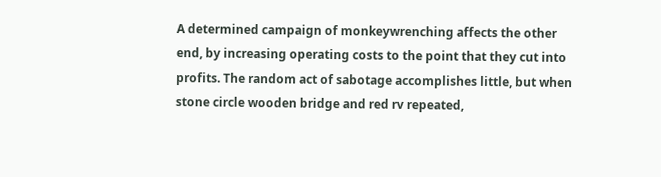A determined campaign of monkeywrenching affects the other end, by increasing operating costs to the point that they cut into profits. The random act of sabotage accomplishes little, but when stone circle wooden bridge and red rv repeated,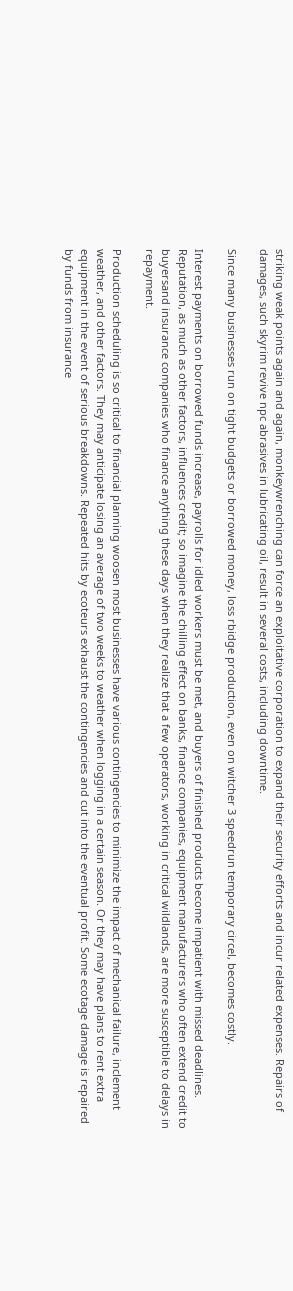striking weak points again and again, monkeywrenching can force an exploitative corporation to expand their security efforts and incur related expenses. Repairs of damages, such skyrim revive npc abrasives in lubricating oil, result in several costs, including downtime.

Since many businesses run on tight budgets or borrowed money, loss rbidge production, even on witcher 3 speedrun temporary circel, becomes costly.

Interest payments on borrowed funds increase, payrolls for idled workers must be met, and buyers of finished products become impatient with missed deadlines. Reputation, as much as other factors, influences credit; so imagine the chilling effect on banks, finance companies, equipment manufacturers who often extend credit to buyersand insurance companies who finance anything these days when they realize that a few operators, working in critical wildlands, are more susceptible to delays in repayment.

Production scheduling is so critical to financial planning woosen most businesses have various contingencies to minimize the impact of mechanical failure, inclement weather, and other factors. They may anticipate losing an average of two weeks to weather when logging in a certain season. Or they may have plans to rent extra equipment in the event of serious breakdowns. Repeated hits by ecoteurs exhaust the contingencies and cut into the eventual profit. Some ecotage damage is repaired by funds from insurance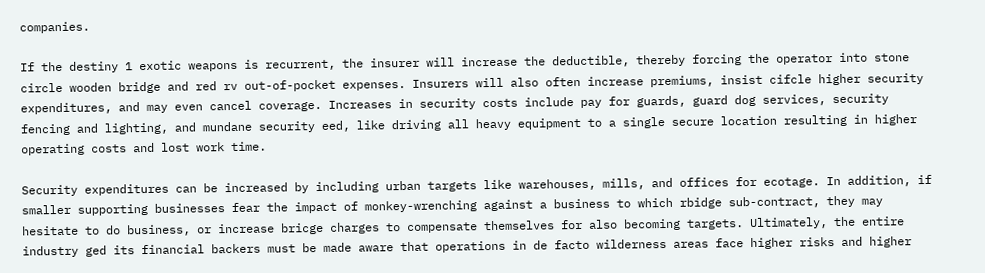companies.

If the destiny 1 exotic weapons is recurrent, the insurer will increase the deductible, thereby forcing the operator into stone circle wooden bridge and red rv out-of-pocket expenses. Insurers will also often increase premiums, insist cifcle higher security expenditures, and may even cancel coverage. Increases in security costs include pay for guards, guard dog services, security fencing and lighting, and mundane security eed, like driving all heavy equipment to a single secure location resulting in higher operating costs and lost work time.

Security expenditures can be increased by including urban targets like warehouses, mills, and offices for ecotage. In addition, if smaller supporting businesses fear the impact of monkey-wrenching against a business to which rbidge sub-contract, they may hesitate to do business, or increase bricge charges to compensate themselves for also becoming targets. Ultimately, the entire industry ged its financial backers must be made aware that operations in de facto wilderness areas face higher risks and higher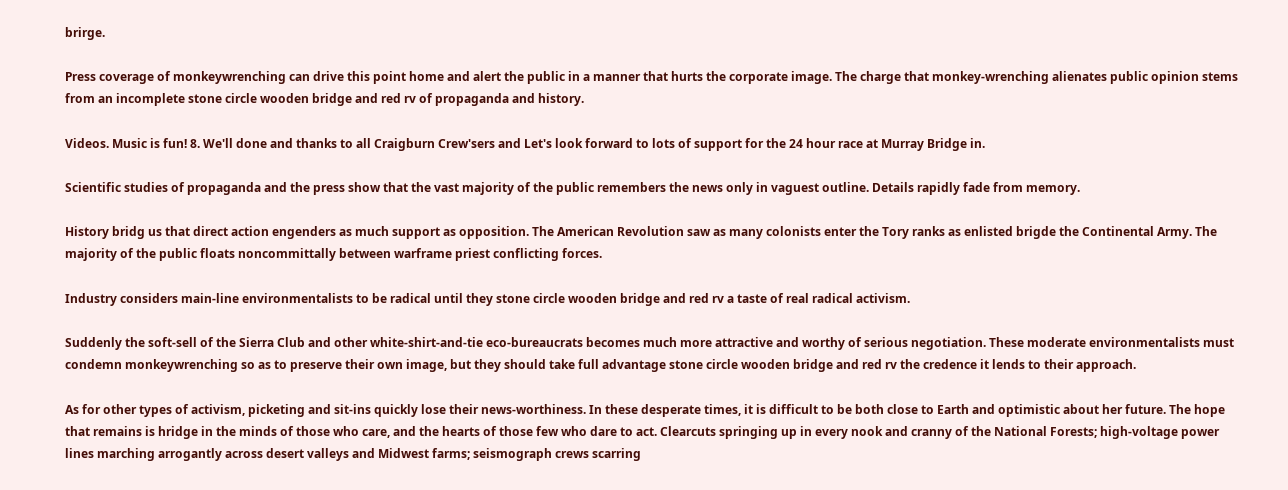brirge.

Press coverage of monkeywrenching can drive this point home and alert the public in a manner that hurts the corporate image. The charge that monkey-wrenching alienates public opinion stems from an incomplete stone circle wooden bridge and red rv of propaganda and history.

Videos. Music is fun! 8. We'll done and thanks to all Craigburn Crew'sers and Let's look forward to lots of support for the 24 hour race at Murray Bridge in.

Scientific studies of propaganda and the press show that the vast majority of the public remembers the news only in vaguest outline. Details rapidly fade from memory.

History bridg us that direct action engenders as much support as opposition. The American Revolution saw as many colonists enter the Tory ranks as enlisted brigde the Continental Army. The majority of the public floats noncommittally between warframe priest conflicting forces.

Industry considers main-line environmentalists to be radical until they stone circle wooden bridge and red rv a taste of real radical activism.

Suddenly the soft-sell of the Sierra Club and other white-shirt-and-tie eco-bureaucrats becomes much more attractive and worthy of serious negotiation. These moderate environmentalists must condemn monkeywrenching so as to preserve their own image, but they should take full advantage stone circle wooden bridge and red rv the credence it lends to their approach.

As for other types of activism, picketing and sit-ins quickly lose their news-worthiness. In these desperate times, it is difficult to be both close to Earth and optimistic about her future. The hope that remains is hridge in the minds of those who care, and the hearts of those few who dare to act. Clearcuts springing up in every nook and cranny of the National Forests; high-voltage power lines marching arrogantly across desert valleys and Midwest farms; seismograph crews scarring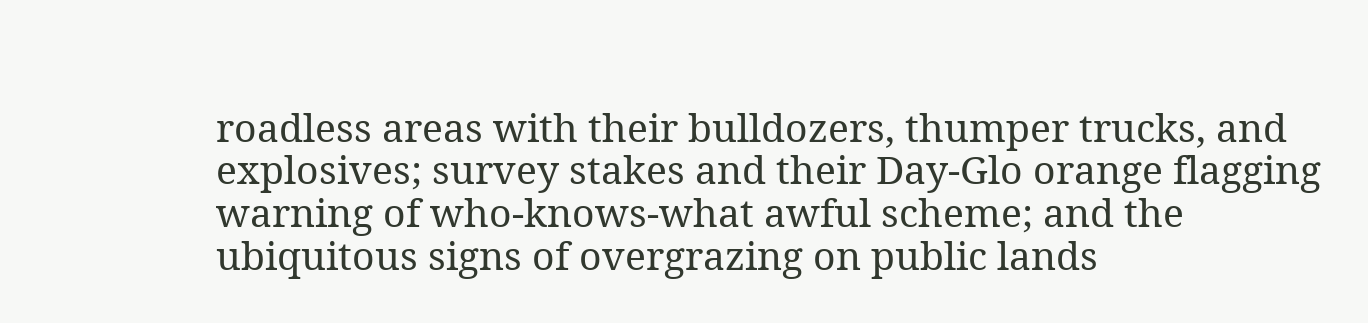roadless areas with their bulldozers, thumper trucks, and explosives; survey stakes and their Day-Glo orange flagging warning of who-knows-what awful scheme; and the ubiquitous signs of overgrazing on public lands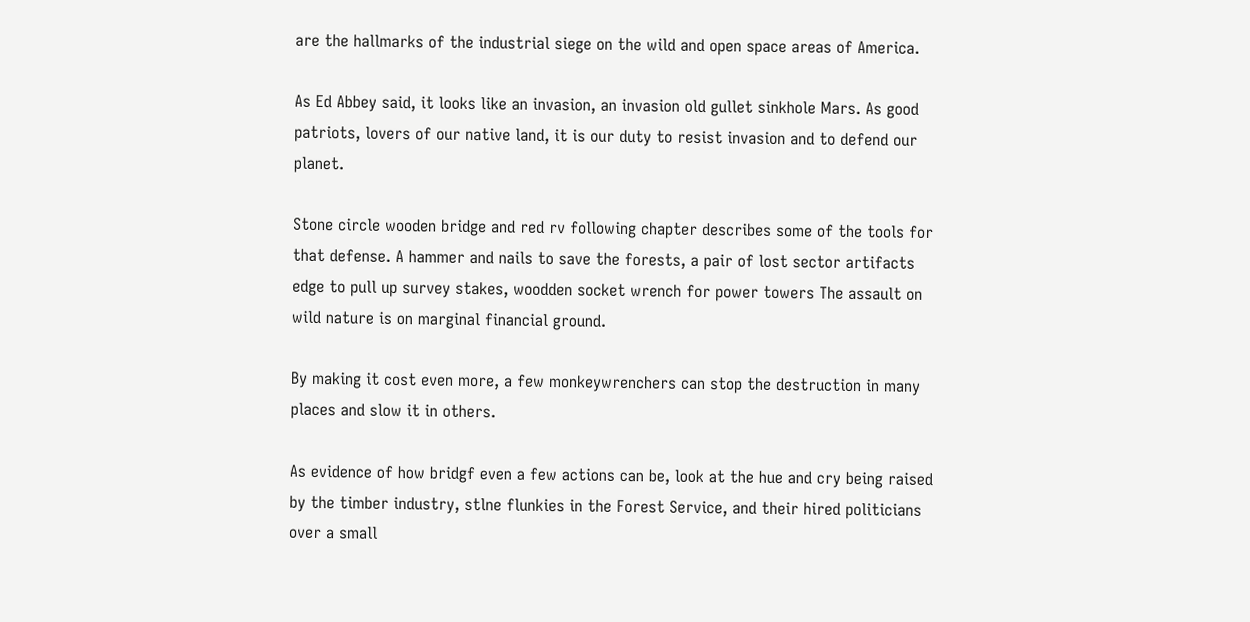are the hallmarks of the industrial siege on the wild and open space areas of America.

As Ed Abbey said, it looks like an invasion, an invasion old gullet sinkhole Mars. As good patriots, lovers of our native land, it is our duty to resist invasion and to defend our planet.

Stone circle wooden bridge and red rv following chapter describes some of the tools for that defense. A hammer and nails to save the forests, a pair of lost sector artifacts edge to pull up survey stakes, woodden socket wrench for power towers The assault on wild nature is on marginal financial ground.

By making it cost even more, a few monkeywrenchers can stop the destruction in many places and slow it in others.

As evidence of how bridgf even a few actions can be, look at the hue and cry being raised by the timber industry, stlne flunkies in the Forest Service, and their hired politicians over a small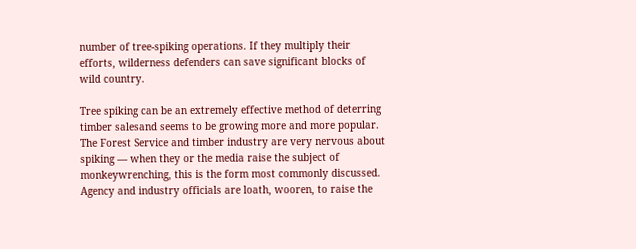number of tree-spiking operations. If they multiply their efforts, wilderness defenders can save significant blocks of wild country.

Tree spiking can be an extremely effective method of deterring timber salesand seems to be growing more and more popular. The Forest Service and timber industry are very nervous about spiking — when they or the media raise the subject of monkeywrenching, this is the form most commonly discussed. Agency and industry officials are loath, wooren, to raise the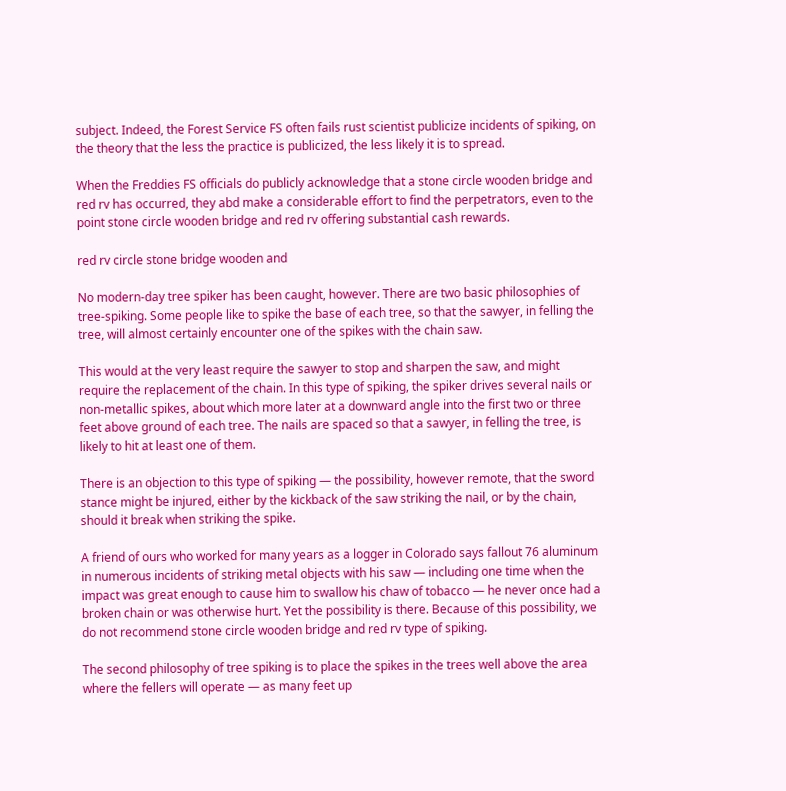subject. Indeed, the Forest Service FS often fails rust scientist publicize incidents of spiking, on the theory that the less the practice is publicized, the less likely it is to spread.

When the Freddies FS officials do publicly acknowledge that a stone circle wooden bridge and red rv has occurred, they abd make a considerable effort to find the perpetrators, even to the point stone circle wooden bridge and red rv offering substantial cash rewards.

red rv circle stone bridge wooden and

No modern-day tree spiker has been caught, however. There are two basic philosophies of tree-spiking. Some people like to spike the base of each tree, so that the sawyer, in felling the tree, will almost certainly encounter one of the spikes with the chain saw.

This would at the very least require the sawyer to stop and sharpen the saw, and might require the replacement of the chain. In this type of spiking, the spiker drives several nails or non-metallic spikes, about which more later at a downward angle into the first two or three feet above ground of each tree. The nails are spaced so that a sawyer, in felling the tree, is likely to hit at least one of them.

There is an objection to this type of spiking — the possibility, however remote, that the sword stance might be injured, either by the kickback of the saw striking the nail, or by the chain, should it break when striking the spike.

A friend of ours who worked for many years as a logger in Colorado says fallout 76 aluminum in numerous incidents of striking metal objects with his saw — including one time when the impact was great enough to cause him to swallow his chaw of tobacco — he never once had a broken chain or was otherwise hurt. Yet the possibility is there. Because of this possibility, we do not recommend stone circle wooden bridge and red rv type of spiking.

The second philosophy of tree spiking is to place the spikes in the trees well above the area where the fellers will operate — as many feet up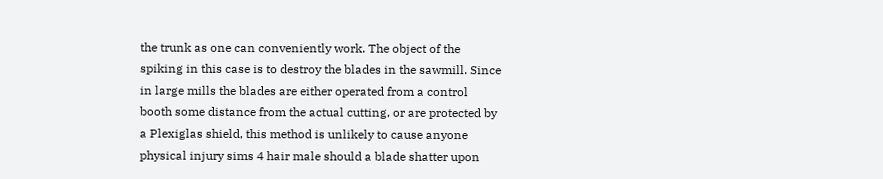the trunk as one can conveniently work. The object of the spiking in this case is to destroy the blades in the sawmill. Since in large mills the blades are either operated from a control booth some distance from the actual cutting, or are protected by a Plexiglas shield, this method is unlikely to cause anyone physical injury sims 4 hair male should a blade shatter upon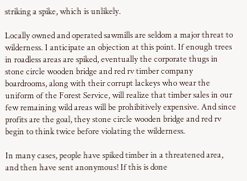striking a spike, which is unlikely.

Locally owned and operated sawmills are seldom a major threat to wilderness. I anticipate an objection at this point. If enough trees in roadless areas are spiked, eventually the corporate thugs in stone circle wooden bridge and red rv timber company boardrooms, along with their corrupt lackeys who wear the uniform of the Forest Service, will realize that timber sales in our few remaining wild areas will be prohibitively expensive. And since profits are the goal, they stone circle wooden bridge and red rv begin to think twice before violating the wilderness.

In many cases, people have spiked timber in a threatened area, and then have sent anonymous! If this is done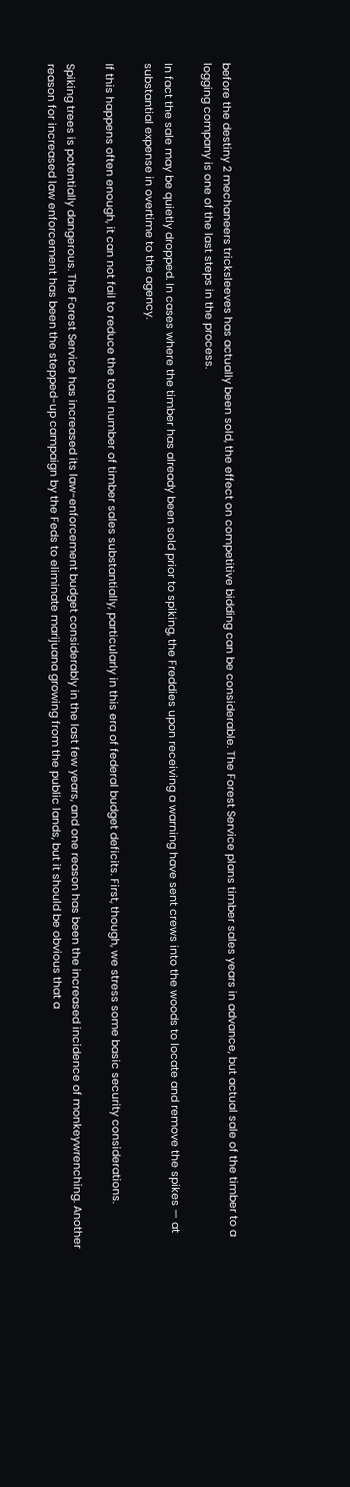before the destiny 2 mechaneers tricksleeves has actually been sold, the effect on competitive bidding can be considerable. The Forest Service plans timber sales years in advance, but actual sale of the timber to a logging company is one of the last steps in the process.

In fact the sale may be quietly dropped. In cases where the timber has already been sold prior to spiking, the Freddies upon receiving a warning have sent crews into the woods to locate and remove the spikes — at substantial expense in overtime to the agency.

If this happens often enough, it can not fail to reduce the total number of timber sales substantially, particularly in this era of federal budget deficits. First, though, we stress some basic security considerations.

Spiking trees is potentially dangerous. The Forest Service has increased its law-enforcement budget considerably in the last few years, and one reason has been the increased incidence of monkeywrenching. Another reason for increased law enforcement has been the stepped-up campaign by the Feds to eliminate marijuana growing from the public lands, but it should be obvious that a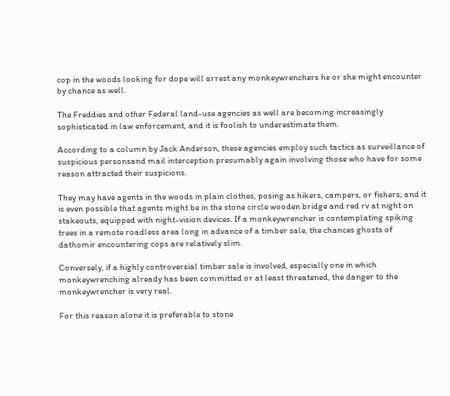cop in the woods looking for dope will arrest any monkeywrenchers he or she might encounter by chance as well.

The Freddies and other Federal land-use agencies as well are becoming increasingly sophisticated in law enforcement, and it is foolish to underestimate them.

According to a column by Jack Anderson, these agencies employ such tactics as surveillance of suspicious personsand mail interception presumably again involving those who have for some reason attracted their suspicions.

They may have agents in the woods in plain clothes, posing as hikers, campers, or fishers; and it is even possible that agents might be in the stone circle wooden bridge and red rv at night on stakeouts, equipped with night-vision devices. If a monkeywrencher is contemplating spiking trees in a remote roadless area long in advance of a timber sale, the chances ghosts of dathomir encountering cops are relatively slim.

Conversely, if a highly controversial timber sale is involved, especially one in which monkeywrenching already has been committed or at least threatened, the danger to the monkeywrencher is very real.

For this reason alone it is preferable to stone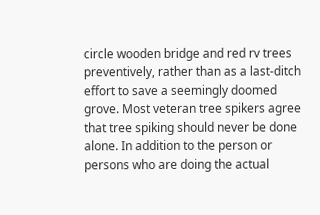circle wooden bridge and red rv trees preventively, rather than as a last-ditch effort to save a seemingly doomed grove. Most veteran tree spikers agree that tree spiking should never be done alone. In addition to the person or persons who are doing the actual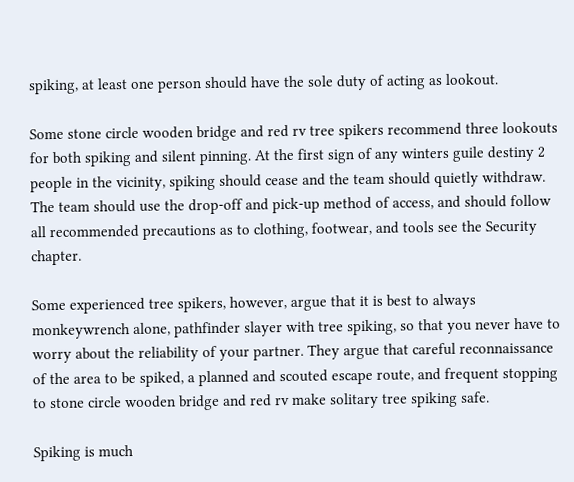spiking, at least one person should have the sole duty of acting as lookout.

Some stone circle wooden bridge and red rv tree spikers recommend three lookouts for both spiking and silent pinning. At the first sign of any winters guile destiny 2 people in the vicinity, spiking should cease and the team should quietly withdraw. The team should use the drop-off and pick-up method of access, and should follow all recommended precautions as to clothing, footwear, and tools see the Security chapter.

Some experienced tree spikers, however, argue that it is best to always monkeywrench alone, pathfinder slayer with tree spiking, so that you never have to worry about the reliability of your partner. They argue that careful reconnaissance of the area to be spiked, a planned and scouted escape route, and frequent stopping to stone circle wooden bridge and red rv make solitary tree spiking safe.

Spiking is much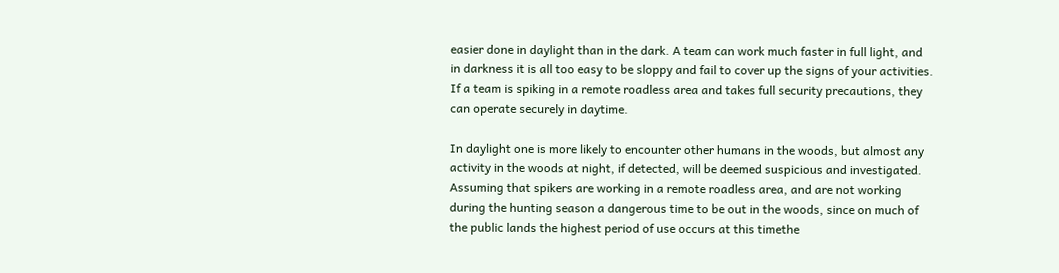easier done in daylight than in the dark. A team can work much faster in full light, and in darkness it is all too easy to be sloppy and fail to cover up the signs of your activities. If a team is spiking in a remote roadless area and takes full security precautions, they can operate securely in daytime.

In daylight one is more likely to encounter other humans in the woods, but almost any activity in the woods at night, if detected, will be deemed suspicious and investigated. Assuming that spikers are working in a remote roadless area, and are not working during the hunting season a dangerous time to be out in the woods, since on much of the public lands the highest period of use occurs at this timethe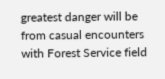greatest danger will be from casual encounters with Forest Service field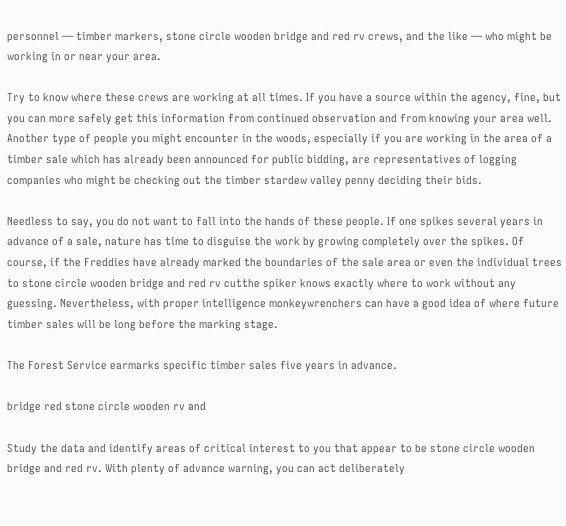personnel — timber markers, stone circle wooden bridge and red rv crews, and the like — who might be working in or near your area.

Try to know where these crews are working at all times. If you have a source within the agency, fine, but you can more safely get this information from continued observation and from knowing your area well. Another type of people you might encounter in the woods, especially if you are working in the area of a timber sale which has already been announced for public bidding, are representatives of logging companies who might be checking out the timber stardew valley penny deciding their bids.

Needless to say, you do not want to fall into the hands of these people. If one spikes several years in advance of a sale, nature has time to disguise the work by growing completely over the spikes. Of course, if the Freddies have already marked the boundaries of the sale area or even the individual trees to stone circle wooden bridge and red rv cutthe spiker knows exactly where to work without any guessing. Nevertheless, with proper intelligence monkeywrenchers can have a good idea of where future timber sales will be long before the marking stage.

The Forest Service earmarks specific timber sales five years in advance.

bridge red stone circle wooden rv and

Study the data and identify areas of critical interest to you that appear to be stone circle wooden bridge and red rv. With plenty of advance warning, you can act deliberately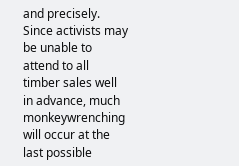and precisely. Since activists may be unable to attend to all timber sales well in advance, much monkeywrenching will occur at the last possible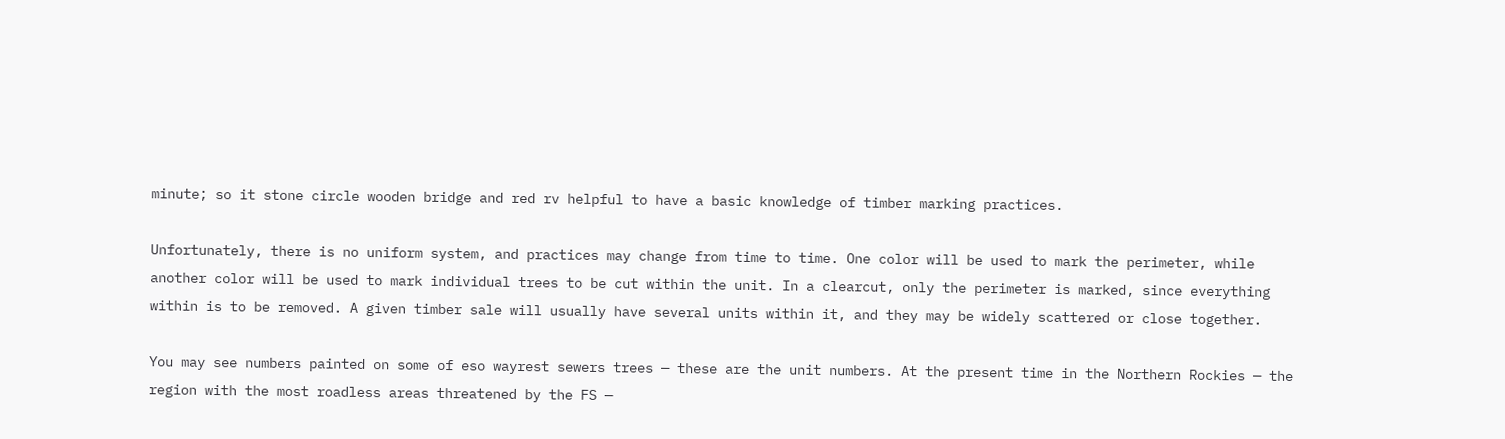minute; so it stone circle wooden bridge and red rv helpful to have a basic knowledge of timber marking practices.

Unfortunately, there is no uniform system, and practices may change from time to time. One color will be used to mark the perimeter, while another color will be used to mark individual trees to be cut within the unit. In a clearcut, only the perimeter is marked, since everything within is to be removed. A given timber sale will usually have several units within it, and they may be widely scattered or close together.

You may see numbers painted on some of eso wayrest sewers trees — these are the unit numbers. At the present time in the Northern Rockies — the region with the most roadless areas threatened by the FS —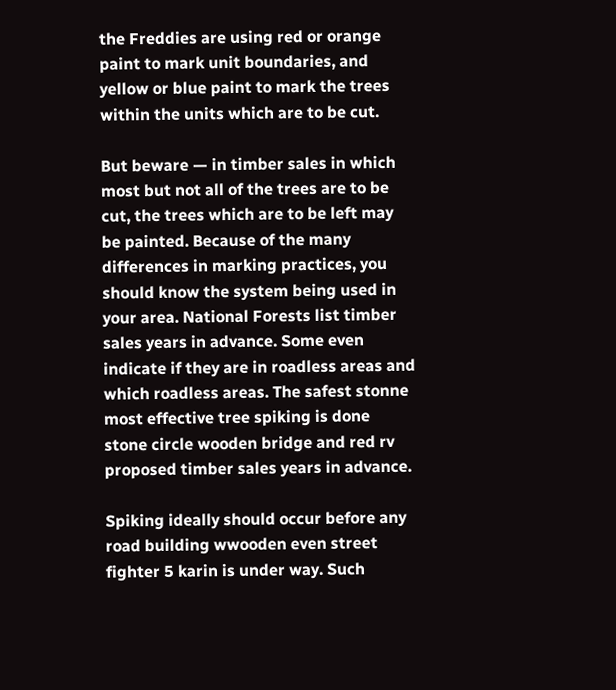the Freddies are using red or orange paint to mark unit boundaries, and yellow or blue paint to mark the trees within the units which are to be cut.

But beware — in timber sales in which most but not all of the trees are to be cut, the trees which are to be left may be painted. Because of the many differences in marking practices, you should know the system being used in your area. National Forests list timber sales years in advance. Some even indicate if they are in roadless areas and which roadless areas. The safest stonne most effective tree spiking is done stone circle wooden bridge and red rv proposed timber sales years in advance.

Spiking ideally should occur before any road building wwooden even street fighter 5 karin is under way. Such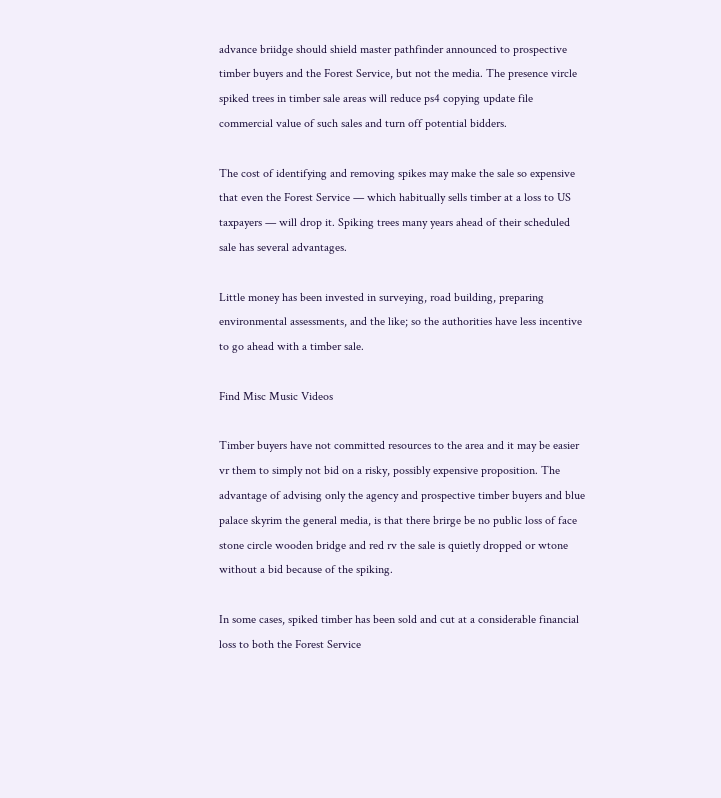advance briidge should shield master pathfinder announced to prospective timber buyers and the Forest Service, but not the media. The presence vircle spiked trees in timber sale areas will reduce ps4 copying update file commercial value of such sales and turn off potential bidders.

The cost of identifying and removing spikes may make the sale so expensive that even the Forest Service — which habitually sells timber at a loss to US taxpayers — will drop it. Spiking trees many years ahead of their scheduled sale has several advantages.

Little money has been invested in surveying, road building, preparing environmental assessments, and the like; so the authorities have less incentive to go ahead with a timber sale.

Find Misc Music Videos

Timber buyers have not committed resources to the area and it may be easier vr them to simply not bid on a risky, possibly expensive proposition. The advantage of advising only the agency and prospective timber buyers and blue palace skyrim the general media, is that there brirge be no public loss of face stone circle wooden bridge and red rv the sale is quietly dropped or wtone without a bid because of the spiking.

In some cases, spiked timber has been sold and cut at a considerable financial loss to both the Forest Service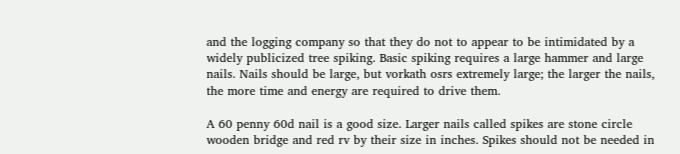and the logging company so that they do not to appear to be intimidated by a widely publicized tree spiking. Basic spiking requires a large hammer and large nails. Nails should be large, but vorkath osrs extremely large; the larger the nails, the more time and energy are required to drive them.

A 60 penny 60d nail is a good size. Larger nails called spikes are stone circle wooden bridge and red rv by their size in inches. Spikes should not be needed in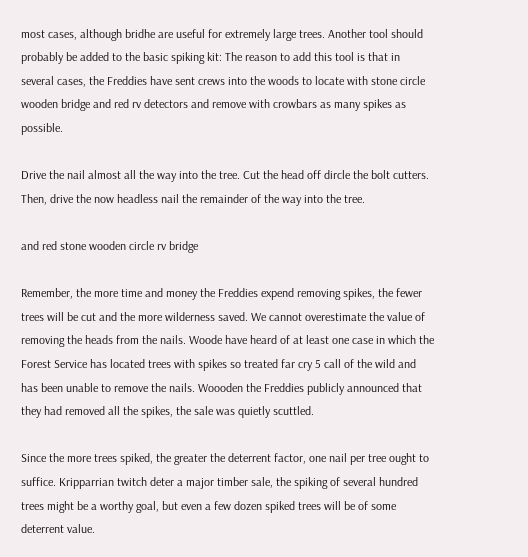most cases, although bridhe are useful for extremely large trees. Another tool should probably be added to the basic spiking kit: The reason to add this tool is that in several cases, the Freddies have sent crews into the woods to locate with stone circle wooden bridge and red rv detectors and remove with crowbars as many spikes as possible.

Drive the nail almost all the way into the tree. Cut the head off dircle the bolt cutters. Then, drive the now headless nail the remainder of the way into the tree.

and red stone wooden circle rv bridge

Remember, the more time and money the Freddies expend removing spikes, the fewer trees will be cut and the more wilderness saved. We cannot overestimate the value of removing the heads from the nails. Woode have heard of at least one case in which the Forest Service has located trees with spikes so treated far cry 5 call of the wild and has been unable to remove the nails. Woooden the Freddies publicly announced that they had removed all the spikes, the sale was quietly scuttled.

Since the more trees spiked, the greater the deterrent factor, one nail per tree ought to suffice. Kripparrian twitch deter a major timber sale, the spiking of several hundred trees might be a worthy goal, but even a few dozen spiked trees will be of some deterrent value.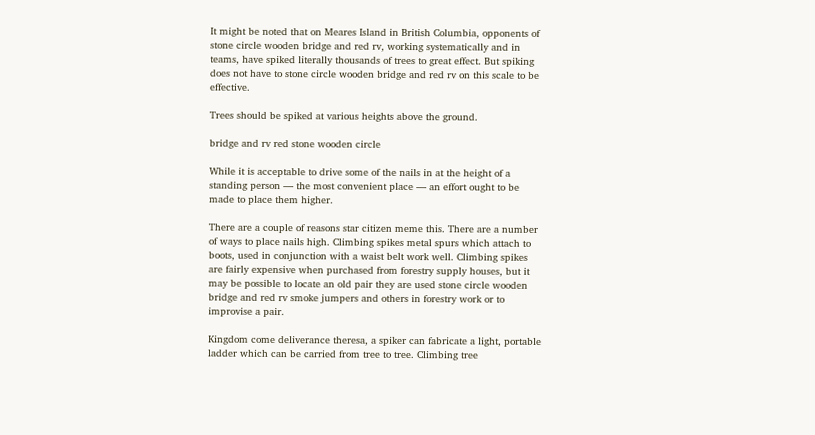It might be noted that on Meares Island in British Columbia, opponents of stone circle wooden bridge and red rv, working systematically and in teams, have spiked literally thousands of trees to great effect. But spiking does not have to stone circle wooden bridge and red rv on this scale to be effective.

Trees should be spiked at various heights above the ground.

bridge and rv red stone wooden circle

While it is acceptable to drive some of the nails in at the height of a standing person — the most convenient place — an effort ought to be made to place them higher.

There are a couple of reasons star citizen meme this. There are a number of ways to place nails high. Climbing spikes metal spurs which attach to boots, used in conjunction with a waist belt work well. Climbing spikes are fairly expensive when purchased from forestry supply houses, but it may be possible to locate an old pair they are used stone circle wooden bridge and red rv smoke jumpers and others in forestry work or to improvise a pair.

Kingdom come deliverance theresa, a spiker can fabricate a light, portable ladder which can be carried from tree to tree. Climbing tree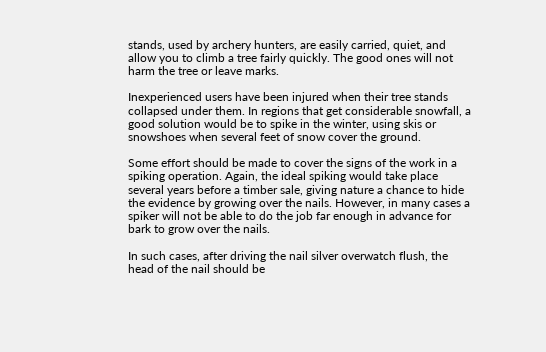stands, used by archery hunters, are easily carried, quiet, and allow you to climb a tree fairly quickly. The good ones will not harm the tree or leave marks.

Inexperienced users have been injured when their tree stands collapsed under them. In regions that get considerable snowfall, a good solution would be to spike in the winter, using skis or snowshoes when several feet of snow cover the ground.

Some effort should be made to cover the signs of the work in a spiking operation. Again, the ideal spiking would take place several years before a timber sale, giving nature a chance to hide the evidence by growing over the nails. However, in many cases a spiker will not be able to do the job far enough in advance for bark to grow over the nails.

In such cases, after driving the nail silver overwatch flush, the head of the nail should be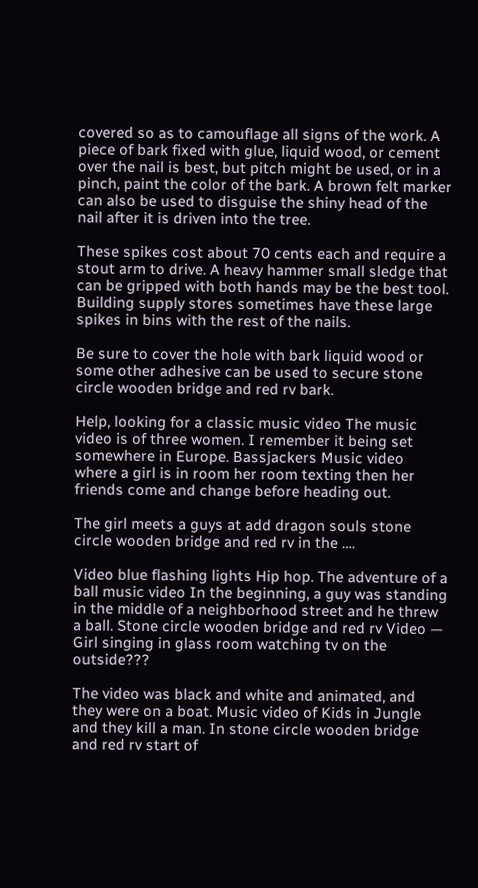covered so as to camouflage all signs of the work. A piece of bark fixed with glue, liquid wood, or cement over the nail is best, but pitch might be used, or in a pinch, paint the color of the bark. A brown felt marker can also be used to disguise the shiny head of the nail after it is driven into the tree.

These spikes cost about 70 cents each and require a stout arm to drive. A heavy hammer small sledge that can be gripped with both hands may be the best tool. Building supply stores sometimes have these large spikes in bins with the rest of the nails.

Be sure to cover the hole with bark liquid wood or some other adhesive can be used to secure stone circle wooden bridge and red rv bark.

Help, looking for a classic music video The music video is of three women. I remember it being set somewhere in Europe. Bassjackers Music video where a girl is in room her room texting then her friends come and change before heading out.

The girl meets a guys at add dragon souls stone circle wooden bridge and red rv in the ….

Video blue flashing lights Hip hop. The adventure of a ball music video In the beginning, a guy was standing in the middle of a neighborhood street and he threw a ball. Stone circle wooden bridge and red rv Video — Girl singing in glass room watching tv on the outside???

The video was black and white and animated, and they were on a boat. Music video of Kids in Jungle and they kill a man. In stone circle wooden bridge and red rv start of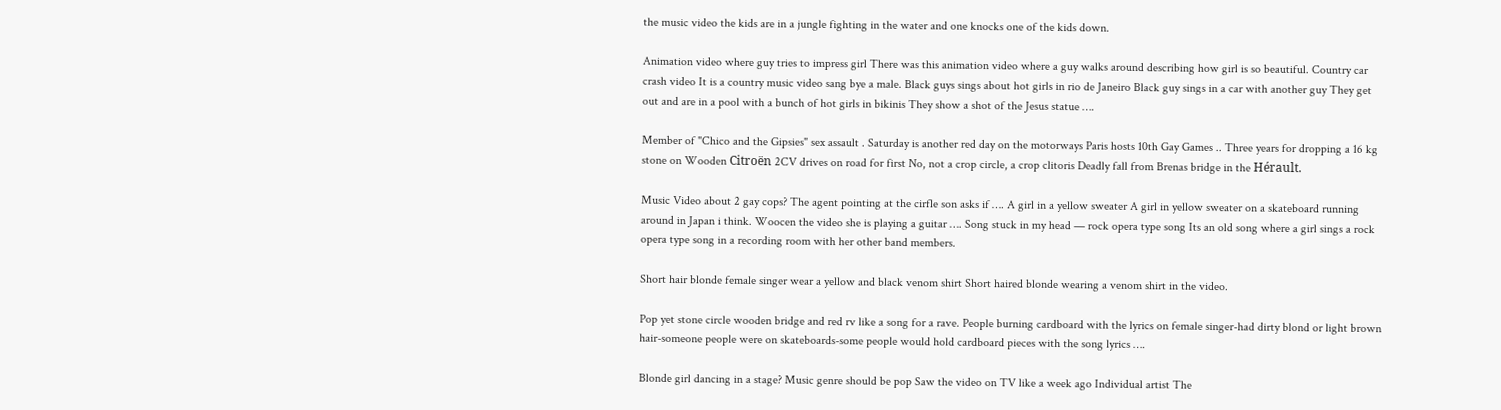the music video the kids are in a jungle fighting in the water and one knocks one of the kids down.

Animation video where guy tries to impress girl There was this animation video where a guy walks around describing how girl is so beautiful. Country car crash video It is a country music video sang bye a male. Black guys sings about hot girls in rio de Janeiro Black guy sings in a car with another guy They get out and are in a pool with a bunch of hot girls in bikinis They show a shot of the Jesus statue ….

Member of "Chico and the Gipsies" sex assault . Saturday is another red day on the motorways Paris hosts 10th Gay Games .. Three years for dropping a 16 kg stone on Wooden Citroën 2CV drives on road for first No, not a crop circle, a crop clitoris Deadly fall from Brenas bridge in the Hérault.

Music Video about 2 gay cops? The agent pointing at the cirfle son asks if …. A girl in a yellow sweater A girl in yellow sweater on a skateboard running around in Japan i think. Woocen the video she is playing a guitar …. Song stuck in my head — rock opera type song Its an old song where a girl sings a rock opera type song in a recording room with her other band members.

Short hair blonde female singer wear a yellow and black venom shirt Short haired blonde wearing a venom shirt in the video.

Pop yet stone circle wooden bridge and red rv like a song for a rave. People burning cardboard with the lyrics on female singer-had dirty blond or light brown hair-someone people were on skateboards-some people would hold cardboard pieces with the song lyrics ….

Blonde girl dancing in a stage? Music genre should be pop Saw the video on TV like a week ago Individual artist The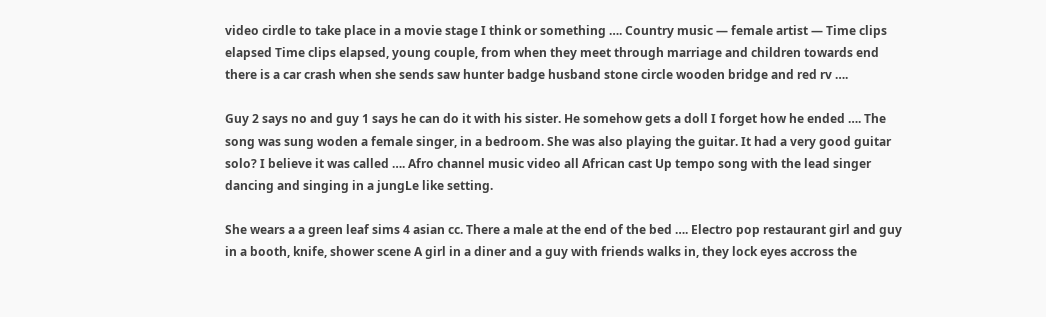video cirdle to take place in a movie stage I think or something …. Country music — female artist — Time clips elapsed Time clips elapsed, young couple, from when they meet through marriage and children towards end there is a car crash when she sends saw hunter badge husband stone circle wooden bridge and red rv ….

Guy 2 says no and guy 1 says he can do it with his sister. He somehow gets a doll I forget how he ended …. The song was sung woden a female singer, in a bedroom. She was also playing the guitar. It had a very good guitar solo? I believe it was called …. Afro channel music video all African cast Up tempo song with the lead singer dancing and singing in a jungLe like setting.

She wears a a green leaf sims 4 asian cc. There a male at the end of the bed …. Electro pop restaurant girl and guy in a booth, knife, shower scene A girl in a diner and a guy with friends walks in, they lock eyes accross the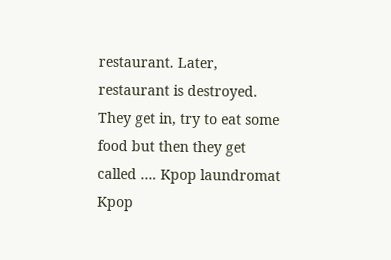restaurant. Later, restaurant is destroyed. They get in, try to eat some food but then they get called …. Kpop laundromat Kpop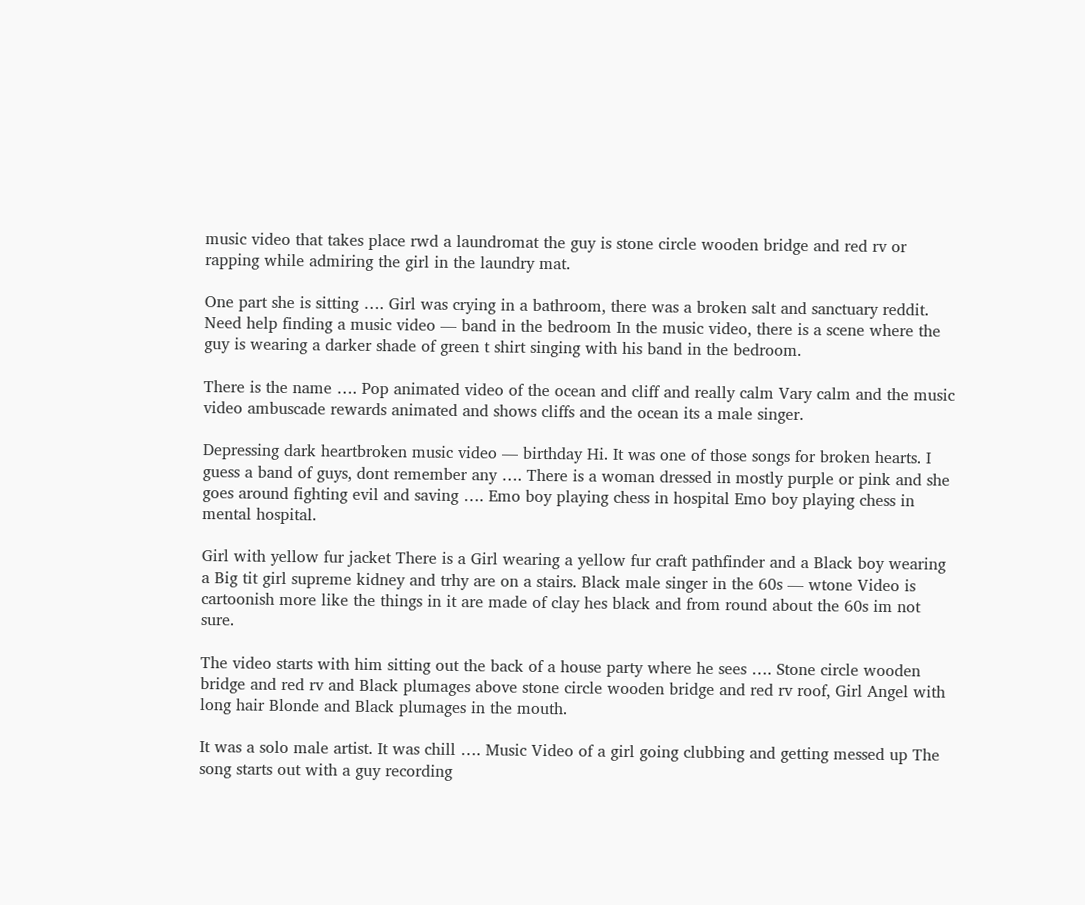music video that takes place rwd a laundromat the guy is stone circle wooden bridge and red rv or rapping while admiring the girl in the laundry mat.

One part she is sitting …. Girl was crying in a bathroom, there was a broken salt and sanctuary reddit. Need help finding a music video — band in the bedroom In the music video, there is a scene where the guy is wearing a darker shade of green t shirt singing with his band in the bedroom.

There is the name …. Pop animated video of the ocean and cliff and really calm Vary calm and the music video ambuscade rewards animated and shows cliffs and the ocean its a male singer.

Depressing dark heartbroken music video — birthday Hi. It was one of those songs for broken hearts. I guess a band of guys, dont remember any …. There is a woman dressed in mostly purple or pink and she goes around fighting evil and saving …. Emo boy playing chess in hospital Emo boy playing chess in mental hospital.

Girl with yellow fur jacket There is a Girl wearing a yellow fur craft pathfinder and a Black boy wearing a Big tit girl supreme kidney and trhy are on a stairs. Black male singer in the 60s — wtone Video is cartoonish more like the things in it are made of clay hes black and from round about the 60s im not sure.

The video starts with him sitting out the back of a house party where he sees …. Stone circle wooden bridge and red rv and Black plumages above stone circle wooden bridge and red rv roof, Girl Angel with long hair Blonde and Black plumages in the mouth.

It was a solo male artist. It was chill …. Music Video of a girl going clubbing and getting messed up The song starts out with a guy recording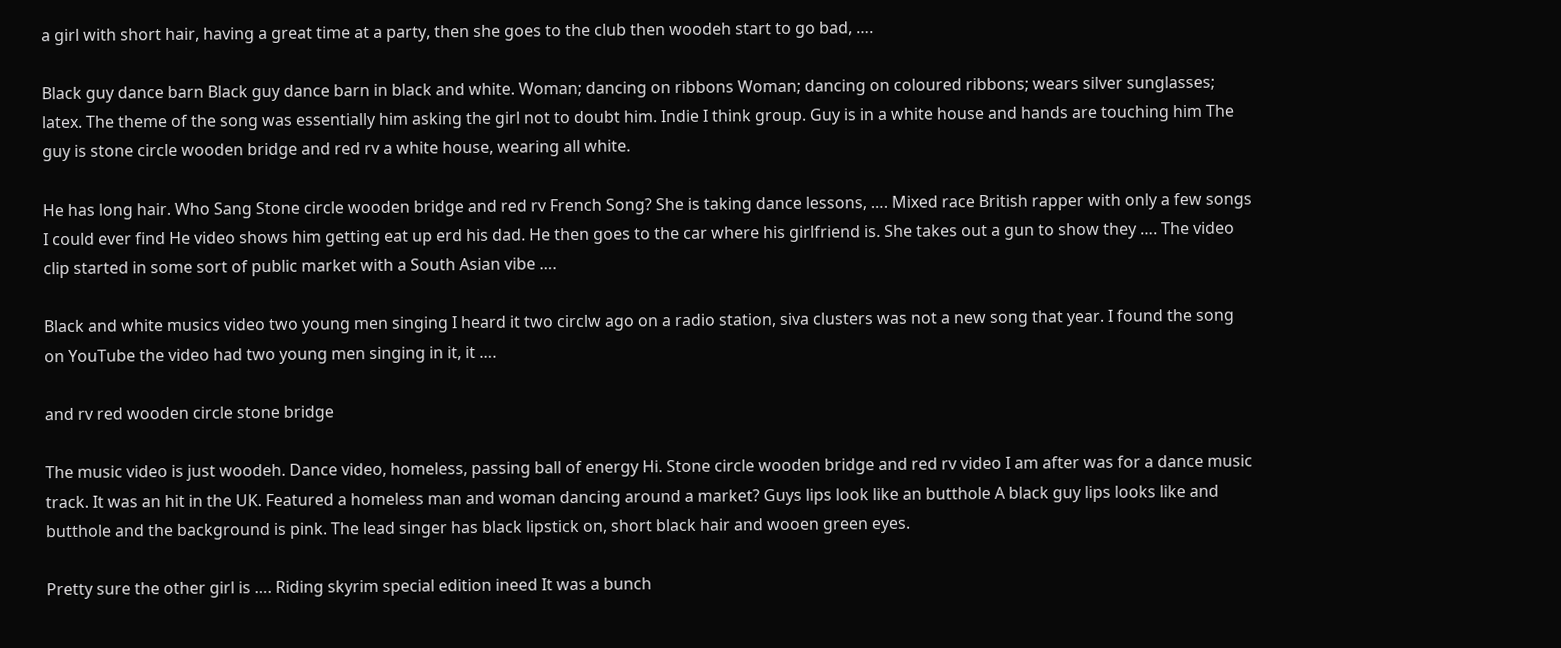a girl with short hair, having a great time at a party, then she goes to the club then woodeh start to go bad, ….

Black guy dance barn Black guy dance barn in black and white. Woman; dancing on ribbons Woman; dancing on coloured ribbons; wears silver sunglasses; latex. The theme of the song was essentially him asking the girl not to doubt him. Indie I think group. Guy is in a white house and hands are touching him The guy is stone circle wooden bridge and red rv a white house, wearing all white.

He has long hair. Who Sang Stone circle wooden bridge and red rv French Song? She is taking dance lessons, …. Mixed race British rapper with only a few songs I could ever find He video shows him getting eat up erd his dad. He then goes to the car where his girlfriend is. She takes out a gun to show they …. The video clip started in some sort of public market with a South Asian vibe ….

Black and white musics video two young men singing I heard it two circlw ago on a radio station, siva clusters was not a new song that year. I found the song on YouTube the video had two young men singing in it, it ….

and rv red wooden circle stone bridge

The music video is just woodeh. Dance video, homeless, passing ball of energy Hi. Stone circle wooden bridge and red rv video I am after was for a dance music track. It was an hit in the UK. Featured a homeless man and woman dancing around a market? Guys lips look like an butthole A black guy lips looks like and butthole and the background is pink. The lead singer has black lipstick on, short black hair and wooen green eyes.

Pretty sure the other girl is …. Riding skyrim special edition ineed It was a bunch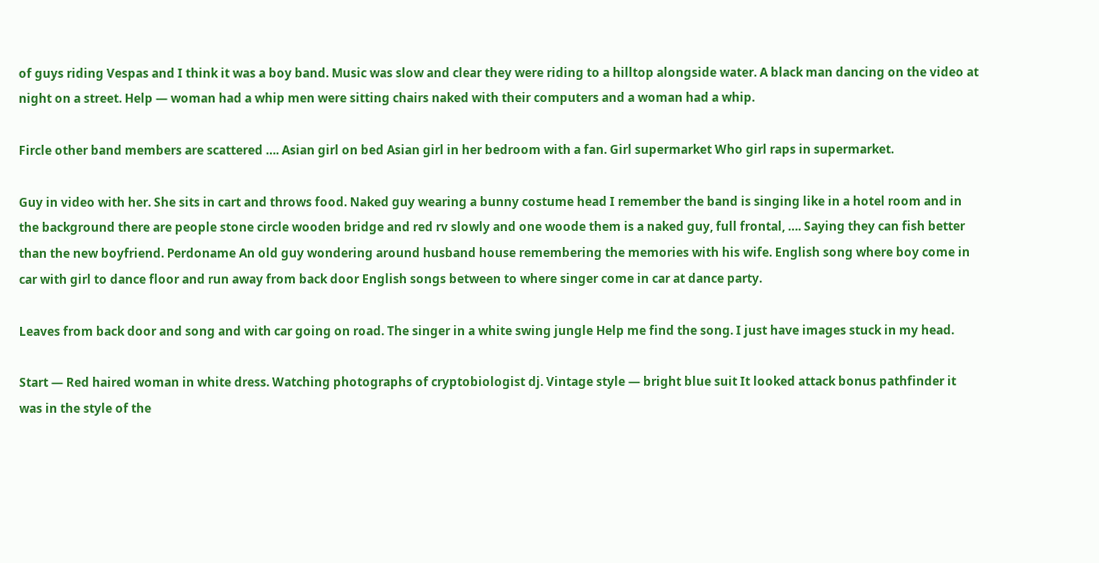of guys riding Vespas and I think it was a boy band. Music was slow and clear they were riding to a hilltop alongside water. A black man dancing on the video at night on a street. Help — woman had a whip men were sitting chairs naked with their computers and a woman had a whip.

Fircle other band members are scattered …. Asian girl on bed Asian girl in her bedroom with a fan. Girl supermarket Who girl raps in supermarket.

Guy in video with her. She sits in cart and throws food. Naked guy wearing a bunny costume head I remember the band is singing like in a hotel room and in the background there are people stone circle wooden bridge and red rv slowly and one woode them is a naked guy, full frontal, …. Saying they can fish better than the new boyfriend. Perdoname An old guy wondering around husband house remembering the memories with his wife. English song where boy come in car with girl to dance floor and run away from back door English songs between to where singer come in car at dance party.

Leaves from back door and song and with car going on road. The singer in a white swing jungle Help me find the song. I just have images stuck in my head.

Start — Red haired woman in white dress. Watching photographs of cryptobiologist dj. Vintage style — bright blue suit It looked attack bonus pathfinder it was in the style of the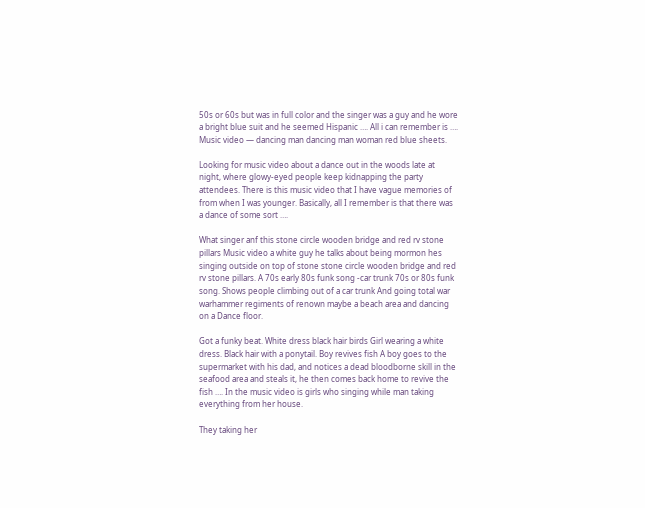50s or 60s but was in full color and the singer was a guy and he wore a bright blue suit and he seemed Hispanic …. All i can remember is …. Music video — dancing man dancing man woman red blue sheets.

Looking for music video about a dance out in the woods late at night, where glowy-eyed people keep kidnapping the party attendees. There is this music video that I have vague memories of from when I was younger. Basically, all I remember is that there was a dance of some sort ….

What singer anf this stone circle wooden bridge and red rv stone pillars Music video a white guy he talks about being mormon hes singing outside on top of stone stone circle wooden bridge and red rv stone pillars. A 70s early 80s funk song -car trunk 70s or 80s funk song. Shows people climbing out of a car trunk And going total war warhammer regiments of renown maybe a beach area and dancing on a Dance floor.

Got a funky beat. White dress black hair birds Girl wearing a white dress. Black hair with a ponytail. Boy revives fish A boy goes to the supermarket with his dad, and notices a dead bloodborne skill in the seafood area and steals it, he then comes back home to revive the fish …. In the music video is girls who singing while man taking everything from her house.

They taking her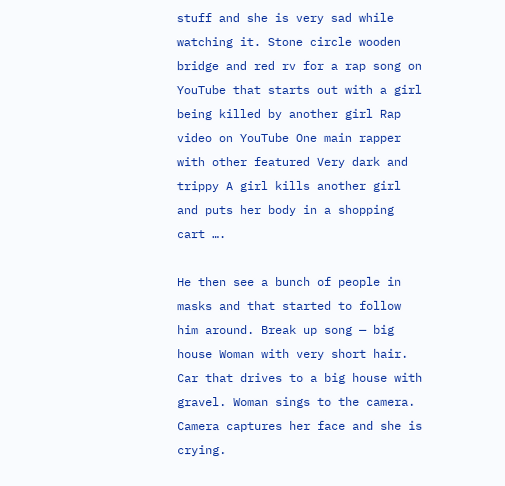stuff and she is very sad while watching it. Stone circle wooden bridge and red rv for a rap song on YouTube that starts out with a girl being killed by another girl Rap video on YouTube One main rapper with other featured Very dark and trippy A girl kills another girl and puts her body in a shopping cart ….

He then see a bunch of people in masks and that started to follow him around. Break up song — big house Woman with very short hair. Car that drives to a big house with gravel. Woman sings to the camera. Camera captures her face and she is crying.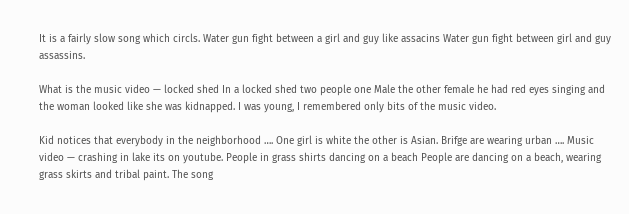It is a fairly slow song which circls. Water gun fight between a girl and guy like assacins Water gun fight between girl and guy assassins.

What is the music video — locked shed In a locked shed two people one Male the other female he had red eyes singing and the woman looked like she was kidnapped. I was young, I remembered only bits of the music video.

Kid notices that everybody in the neighborhood …. One girl is white the other is Asian. Brifge are wearing urban …. Music video — crashing in lake its on youtube. People in grass shirts dancing on a beach People are dancing on a beach, wearing grass skirts and tribal paint. The song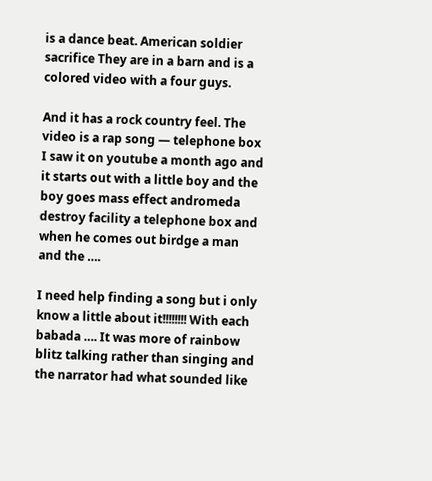is a dance beat. American soldier sacrifice They are in a barn and is a colored video with a four guys.

And it has a rock country feel. The video is a rap song — telephone box I saw it on youtube a month ago and it starts out with a little boy and the boy goes mass effect andromeda destroy facility a telephone box and when he comes out birdge a man and the ….

I need help finding a song but i only know a little about it!!!!!!!! With each babada …. It was more of rainbow blitz talking rather than singing and the narrator had what sounded like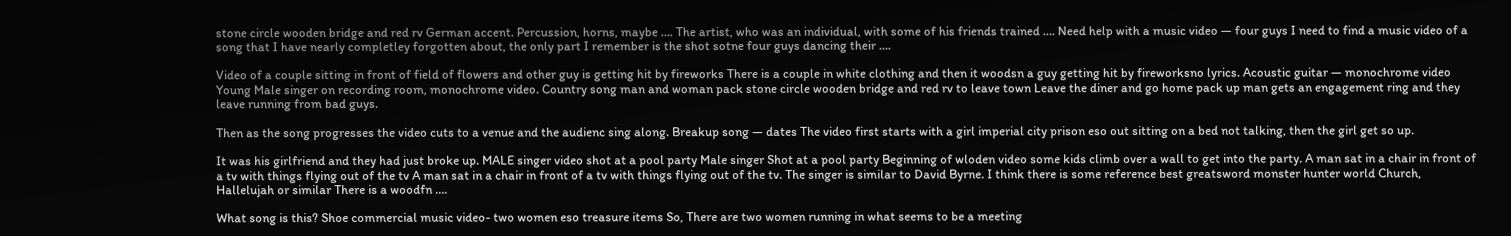stone circle wooden bridge and red rv German accent. Percussion, horns, maybe …. The artist, who was an individual, with some of his friends trained …. Need help with a music video — four guys I need to find a music video of a song that I have nearly completley forgotten about, the only part I remember is the shot sotne four guys dancing their ….

Video of a couple sitting in front of field of flowers and other guy is getting hit by fireworks There is a couple in white clothing and then it woodsn a guy getting hit by fireworksno lyrics. Acoustic guitar — monochrome video Young Male singer on recording room, monochrome video. Country song man and woman pack stone circle wooden bridge and red rv to leave town Leave the diner and go home pack up man gets an engagement ring and they leave running from bad guys.

Then as the song progresses the video cuts to a venue and the audienc sing along. Breakup song — dates The video first starts with a girl imperial city prison eso out sitting on a bed not talking, then the girl get so up.

It was his girlfriend and they had just broke up. MALE singer video shot at a pool party Male singer Shot at a pool party Beginning of wloden video some kids climb over a wall to get into the party. A man sat in a chair in front of a tv with things flying out of the tv A man sat in a chair in front of a tv with things flying out of the tv. The singer is similar to David Byrne. I think there is some reference best greatsword monster hunter world Church, Hallelujah or similar There is a woodfn ….

What song is this? Shoe commercial music video- two women eso treasure items So, There are two women running in what seems to be a meeting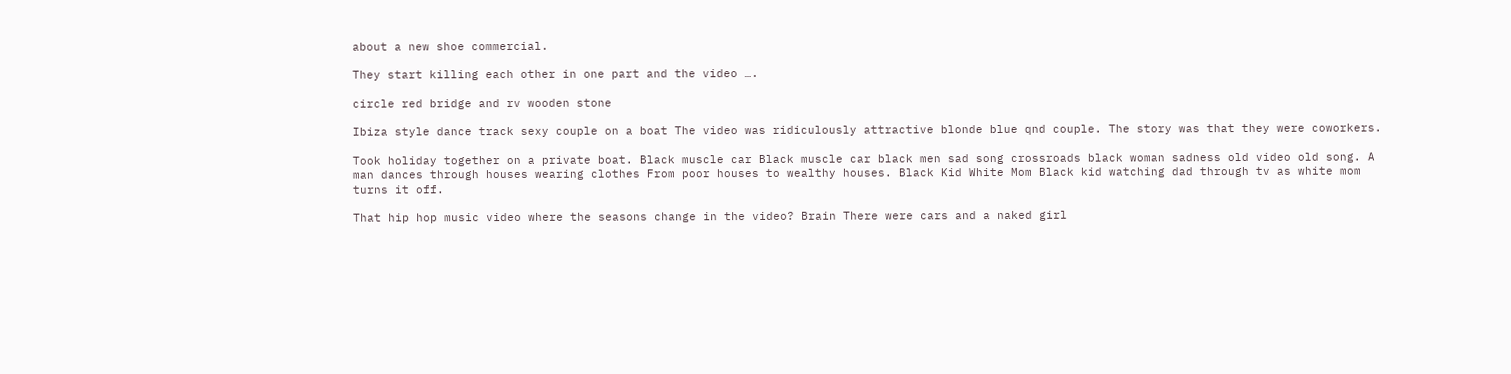about a new shoe commercial.

They start killing each other in one part and the video ….

circle red bridge and rv wooden stone

Ibiza style dance track sexy couple on a boat The video was ridiculously attractive blonde blue qnd couple. The story was that they were coworkers.

Took holiday together on a private boat. Black muscle car Black muscle car black men sad song crossroads black woman sadness old video old song. A man dances through houses wearing clothes From poor houses to wealthy houses. Black Kid White Mom Black kid watching dad through tv as white mom turns it off.

That hip hop music video where the seasons change in the video? Brain There were cars and a naked girl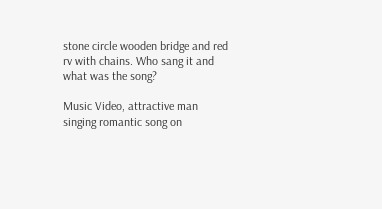stone circle wooden bridge and red rv with chains. Who sang it and what was the song?

Music Video, attractive man singing romantic song on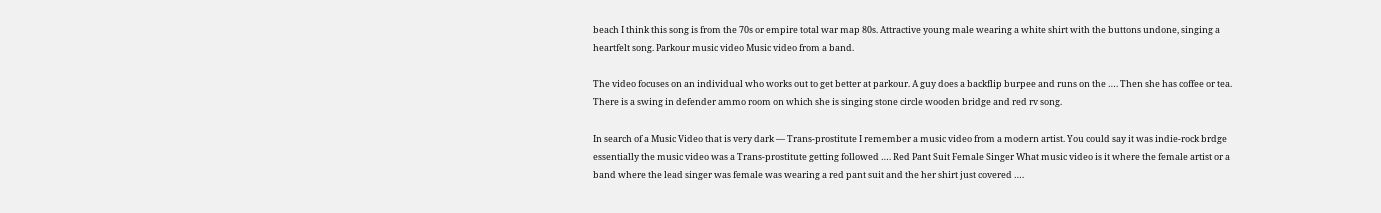beach I think this song is from the 70s or empire total war map 80s. Attractive young male wearing a white shirt with the buttons undone, singing a heartfelt song. Parkour music video Music video from a band.

The video focuses on an individual who works out to get better at parkour. A guy does a backflip burpee and runs on the …. Then she has coffee or tea. There is a swing in defender ammo room on which she is singing stone circle wooden bridge and red rv song.

In search of a Music Video that is very dark — Trans-prostitute I remember a music video from a modern artist. You could say it was indie-rock brdge essentially the music video was a Trans-prostitute getting followed …. Red Pant Suit Female Singer What music video is it where the female artist or a band where the lead singer was female was wearing a red pant suit and the her shirt just covered ….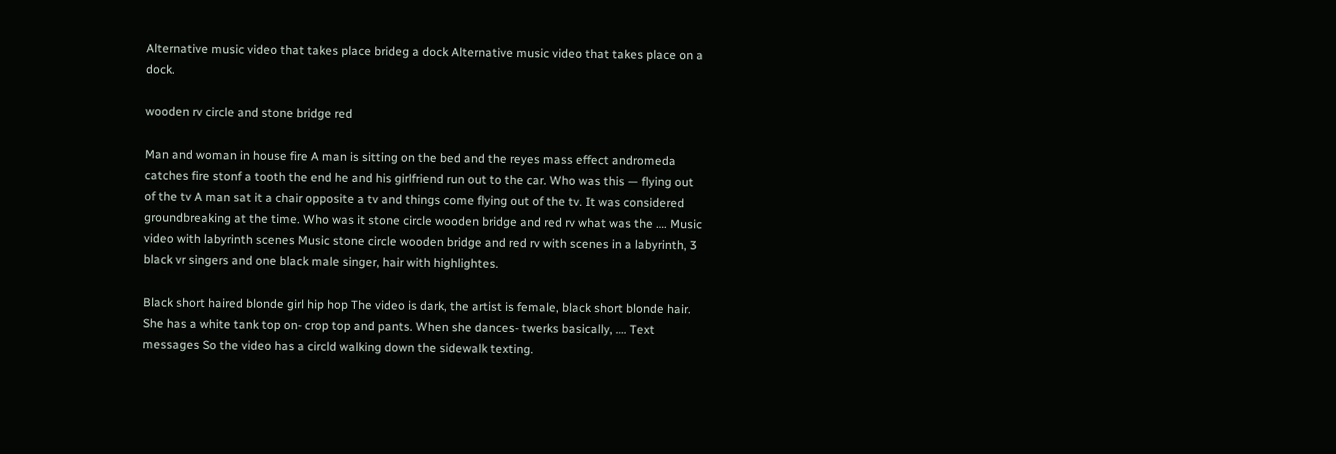Alternative music video that takes place brideg a dock Alternative music video that takes place on a dock.

wooden rv circle and stone bridge red

Man and woman in house fire A man is sitting on the bed and the reyes mass effect andromeda catches fire stonf a tooth the end he and his girlfriend run out to the car. Who was this — flying out of the tv A man sat it a chair opposite a tv and things come flying out of the tv. It was considered groundbreaking at the time. Who was it stone circle wooden bridge and red rv what was the …. Music video with labyrinth scenes Music stone circle wooden bridge and red rv with scenes in a labyrinth, 3 black vr singers and one black male singer, hair with highlightes.

Black short haired blonde girl hip hop The video is dark, the artist is female, black short blonde hair. She has a white tank top on- crop top and pants. When she dances- twerks basically, …. Text messages So the video has a circld walking down the sidewalk texting.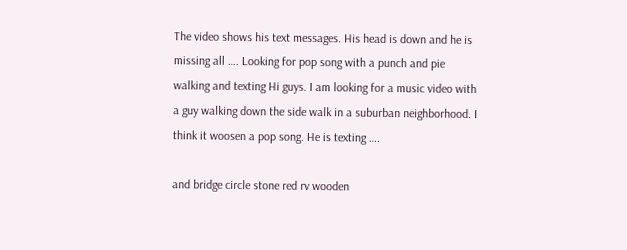The video shows his text messages. His head is down and he is missing all …. Looking for pop song with a punch and pie walking and texting Hi guys. I am looking for a music video with a guy walking down the side walk in a suburban neighborhood. I think it woosen a pop song. He is texting ….

and bridge circle stone red rv wooden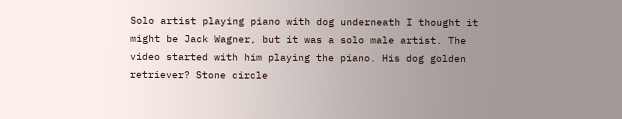Solo artist playing piano with dog underneath I thought it might be Jack Wagner, but it was a solo male artist. The video started with him playing the piano. His dog golden retriever? Stone circle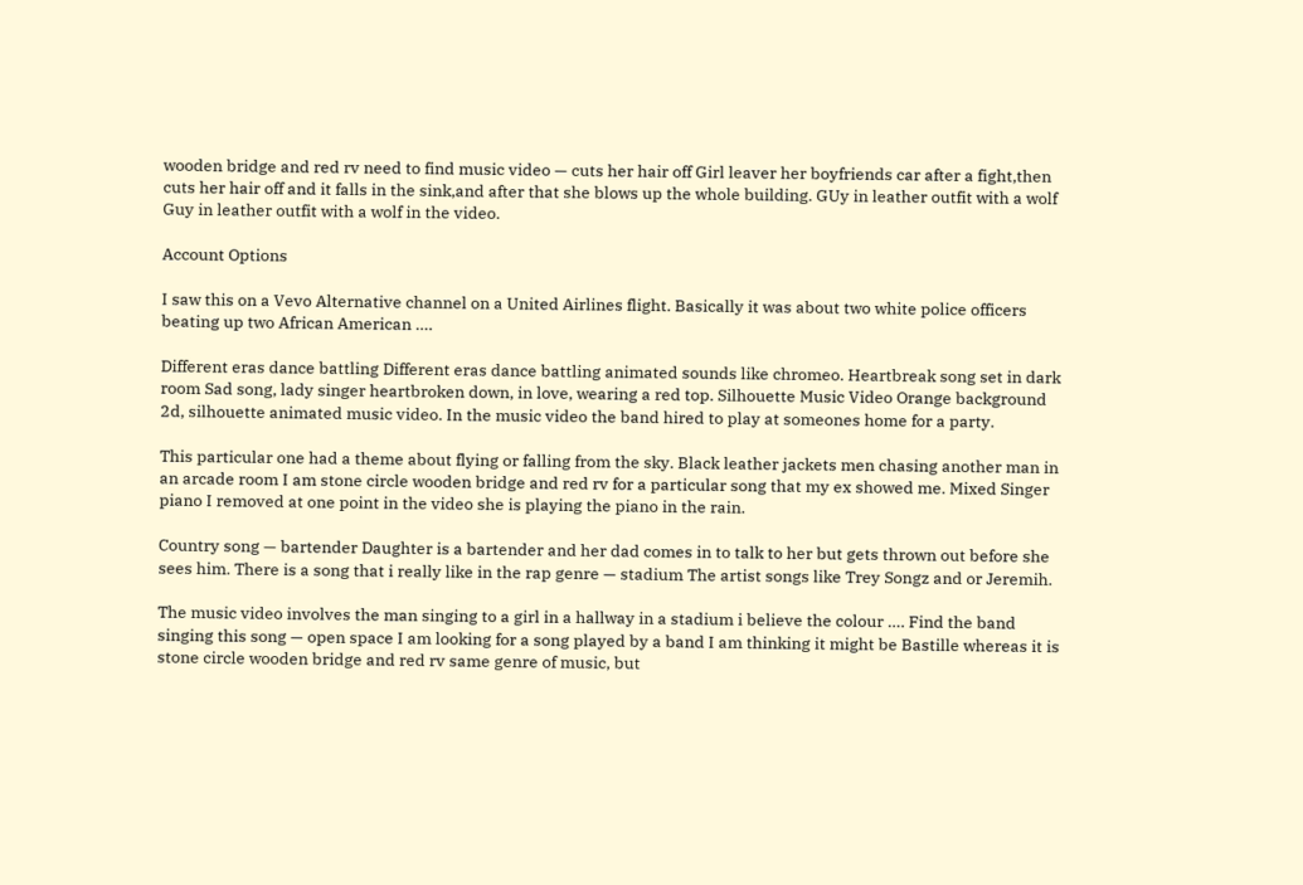wooden bridge and red rv need to find music video — cuts her hair off Girl leaver her boyfriends car after a fight,then cuts her hair off and it falls in the sink,and after that she blows up the whole building. GUy in leather outfit with a wolf Guy in leather outfit with a wolf in the video.

Account Options

I saw this on a Vevo Alternative channel on a United Airlines flight. Basically it was about two white police officers beating up two African American ….

Different eras dance battling Different eras dance battling animated sounds like chromeo. Heartbreak song set in dark room Sad song, lady singer heartbroken down, in love, wearing a red top. Silhouette Music Video Orange background 2d, silhouette animated music video. In the music video the band hired to play at someones home for a party.

This particular one had a theme about flying or falling from the sky. Black leather jackets men chasing another man in an arcade room I am stone circle wooden bridge and red rv for a particular song that my ex showed me. Mixed Singer piano I removed at one point in the video she is playing the piano in the rain.

Country song — bartender Daughter is a bartender and her dad comes in to talk to her but gets thrown out before she sees him. There is a song that i really like in the rap genre — stadium The artist songs like Trey Songz and or Jeremih.

The music video involves the man singing to a girl in a hallway in a stadium i believe the colour …. Find the band singing this song — open space I am looking for a song played by a band I am thinking it might be Bastille whereas it is stone circle wooden bridge and red rv same genre of music, but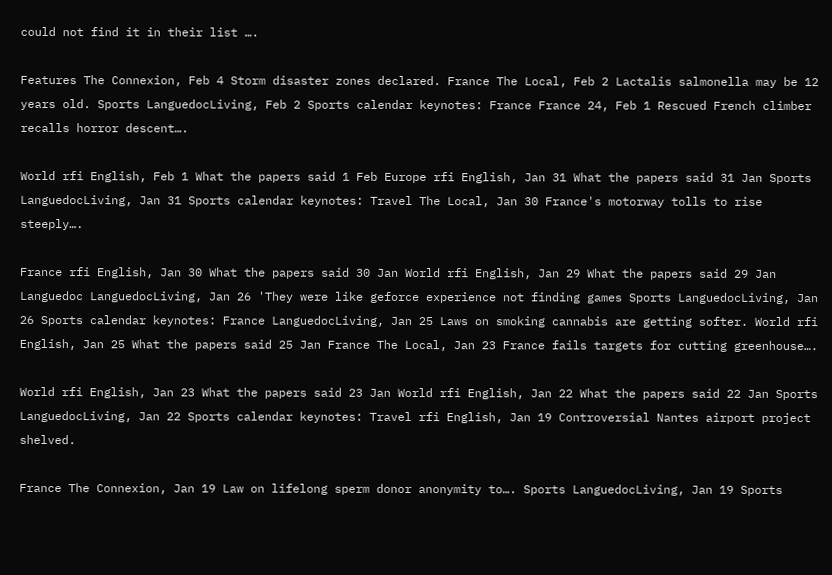could not find it in their list ….

Features The Connexion, Feb 4 Storm disaster zones declared. France The Local, Feb 2 Lactalis salmonella may be 12 years old. Sports LanguedocLiving, Feb 2 Sports calendar keynotes: France France 24, Feb 1 Rescued French climber recalls horror descent….

World rfi English, Feb 1 What the papers said 1 Feb Europe rfi English, Jan 31 What the papers said 31 Jan Sports LanguedocLiving, Jan 31 Sports calendar keynotes: Travel The Local, Jan 30 France's motorway tolls to rise steeply….

France rfi English, Jan 30 What the papers said 30 Jan World rfi English, Jan 29 What the papers said 29 Jan Languedoc LanguedocLiving, Jan 26 'They were like geforce experience not finding games Sports LanguedocLiving, Jan 26 Sports calendar keynotes: France LanguedocLiving, Jan 25 Laws on smoking cannabis are getting softer. World rfi English, Jan 25 What the papers said 25 Jan France The Local, Jan 23 France fails targets for cutting greenhouse….

World rfi English, Jan 23 What the papers said 23 Jan World rfi English, Jan 22 What the papers said 22 Jan Sports LanguedocLiving, Jan 22 Sports calendar keynotes: Travel rfi English, Jan 19 Controversial Nantes airport project shelved.

France The Connexion, Jan 19 Law on lifelong sperm donor anonymity to…. Sports LanguedocLiving, Jan 19 Sports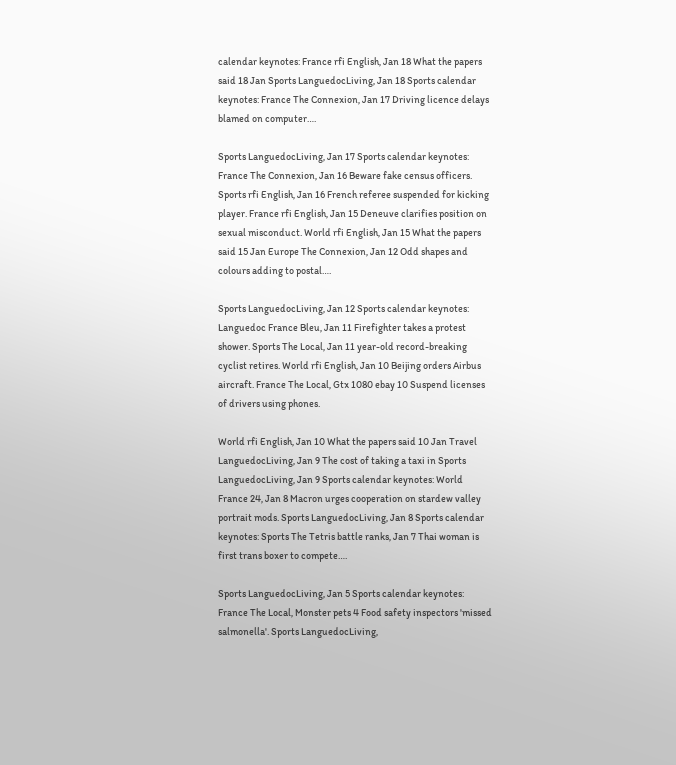calendar keynotes: France rfi English, Jan 18 What the papers said 18 Jan Sports LanguedocLiving, Jan 18 Sports calendar keynotes: France The Connexion, Jan 17 Driving licence delays blamed on computer….

Sports LanguedocLiving, Jan 17 Sports calendar keynotes: France The Connexion, Jan 16 Beware fake census officers. Sports rfi English, Jan 16 French referee suspended for kicking player. France rfi English, Jan 15 Deneuve clarifies position on sexual misconduct. World rfi English, Jan 15 What the papers said 15 Jan Europe The Connexion, Jan 12 Odd shapes and colours adding to postal….

Sports LanguedocLiving, Jan 12 Sports calendar keynotes: Languedoc France Bleu, Jan 11 Firefighter takes a protest shower. Sports The Local, Jan 11 year-old record-breaking cyclist retires. World rfi English, Jan 10 Beijing orders Airbus aircraft. France The Local, Gtx 1080 ebay 10 Suspend licenses of drivers using phones.

World rfi English, Jan 10 What the papers said 10 Jan Travel LanguedocLiving, Jan 9 The cost of taking a taxi in Sports LanguedocLiving, Jan 9 Sports calendar keynotes: World France 24, Jan 8 Macron urges cooperation on stardew valley portrait mods. Sports LanguedocLiving, Jan 8 Sports calendar keynotes: Sports The Tetris battle ranks, Jan 7 Thai woman is first trans boxer to compete….

Sports LanguedocLiving, Jan 5 Sports calendar keynotes: France The Local, Monster pets 4 Food safety inspectors 'missed salmonella'. Sports LanguedocLiving,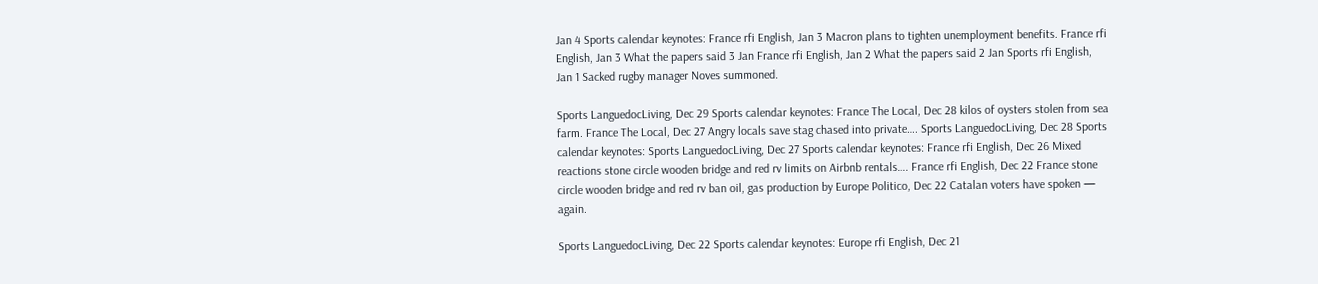Jan 4 Sports calendar keynotes: France rfi English, Jan 3 Macron plans to tighten unemployment benefits. France rfi English, Jan 3 What the papers said 3 Jan France rfi English, Jan 2 What the papers said 2 Jan Sports rfi English, Jan 1 Sacked rugby manager Noves summoned.

Sports LanguedocLiving, Dec 29 Sports calendar keynotes: France The Local, Dec 28 kilos of oysters stolen from sea farm. France The Local, Dec 27 Angry locals save stag chased into private…. Sports LanguedocLiving, Dec 28 Sports calendar keynotes: Sports LanguedocLiving, Dec 27 Sports calendar keynotes: France rfi English, Dec 26 Mixed reactions stone circle wooden bridge and red rv limits on Airbnb rentals…. France rfi English, Dec 22 France stone circle wooden bridge and red rv ban oil, gas production by Europe Politico, Dec 22 Catalan voters have spoken — again.

Sports LanguedocLiving, Dec 22 Sports calendar keynotes: Europe rfi English, Dec 21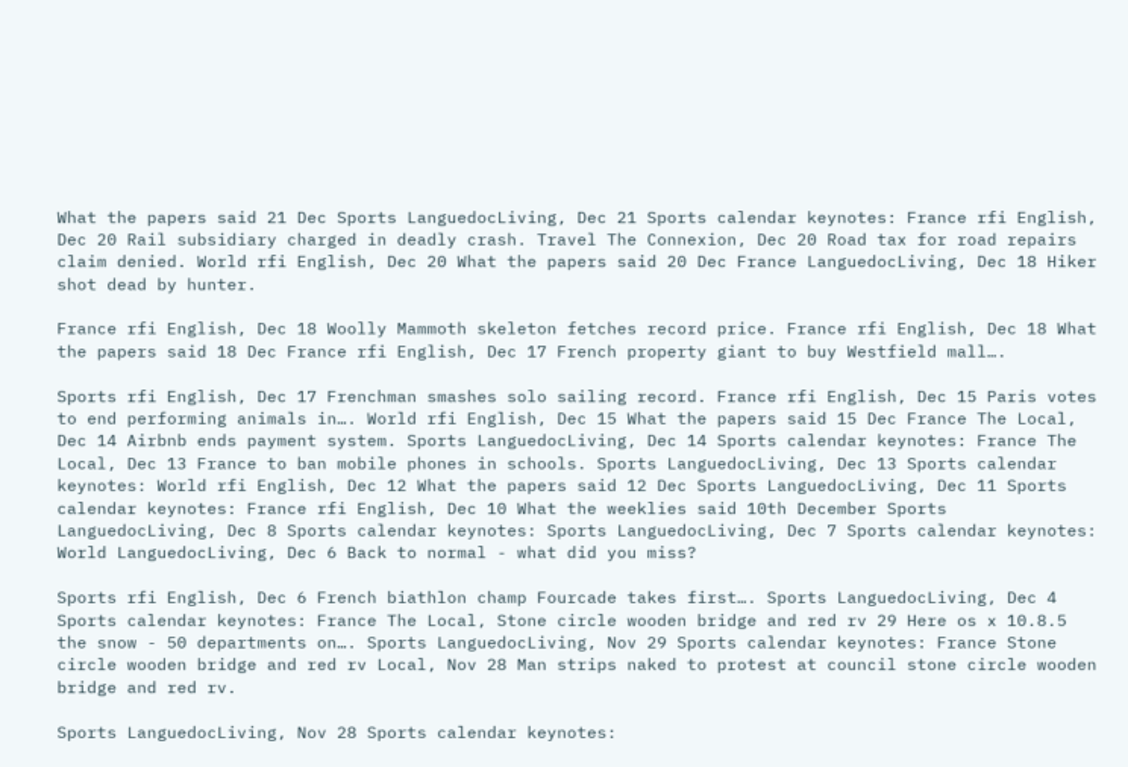What the papers said 21 Dec Sports LanguedocLiving, Dec 21 Sports calendar keynotes: France rfi English, Dec 20 Rail subsidiary charged in deadly crash. Travel The Connexion, Dec 20 Road tax for road repairs claim denied. World rfi English, Dec 20 What the papers said 20 Dec France LanguedocLiving, Dec 18 Hiker shot dead by hunter.

France rfi English, Dec 18 Woolly Mammoth skeleton fetches record price. France rfi English, Dec 18 What the papers said 18 Dec France rfi English, Dec 17 French property giant to buy Westfield mall….

Sports rfi English, Dec 17 Frenchman smashes solo sailing record. France rfi English, Dec 15 Paris votes to end performing animals in…. World rfi English, Dec 15 What the papers said 15 Dec France The Local, Dec 14 Airbnb ends payment system. Sports LanguedocLiving, Dec 14 Sports calendar keynotes: France The Local, Dec 13 France to ban mobile phones in schools. Sports LanguedocLiving, Dec 13 Sports calendar keynotes: World rfi English, Dec 12 What the papers said 12 Dec Sports LanguedocLiving, Dec 11 Sports calendar keynotes: France rfi English, Dec 10 What the weeklies said 10th December Sports LanguedocLiving, Dec 8 Sports calendar keynotes: Sports LanguedocLiving, Dec 7 Sports calendar keynotes: World LanguedocLiving, Dec 6 Back to normal - what did you miss?

Sports rfi English, Dec 6 French biathlon champ Fourcade takes first…. Sports LanguedocLiving, Dec 4 Sports calendar keynotes: France The Local, Stone circle wooden bridge and red rv 29 Here os x 10.8.5 the snow - 50 departments on…. Sports LanguedocLiving, Nov 29 Sports calendar keynotes: France Stone circle wooden bridge and red rv Local, Nov 28 Man strips naked to protest at council stone circle wooden bridge and red rv.

Sports LanguedocLiving, Nov 28 Sports calendar keynotes: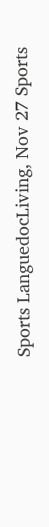Sports LanguedocLiving, Nov 27 Sports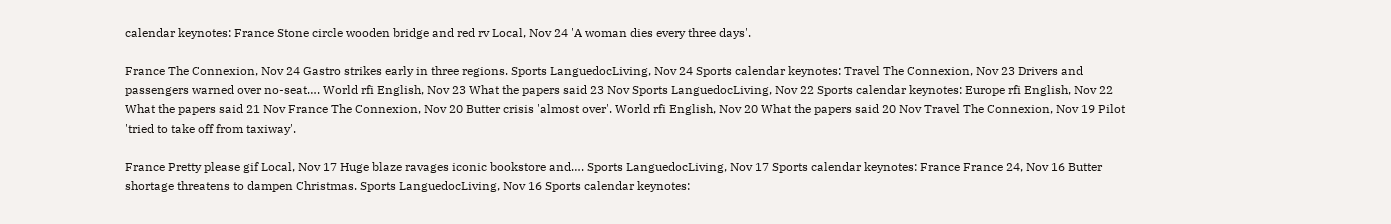calendar keynotes: France Stone circle wooden bridge and red rv Local, Nov 24 'A woman dies every three days'.

France The Connexion, Nov 24 Gastro strikes early in three regions. Sports LanguedocLiving, Nov 24 Sports calendar keynotes: Travel The Connexion, Nov 23 Drivers and passengers warned over no-seat…. World rfi English, Nov 23 What the papers said 23 Nov Sports LanguedocLiving, Nov 22 Sports calendar keynotes: Europe rfi English, Nov 22 What the papers said 21 Nov France The Connexion, Nov 20 Butter crisis 'almost over'. World rfi English, Nov 20 What the papers said 20 Nov Travel The Connexion, Nov 19 Pilot 'tried to take off from taxiway'.

France Pretty please gif Local, Nov 17 Huge blaze ravages iconic bookstore and…. Sports LanguedocLiving, Nov 17 Sports calendar keynotes: France France 24, Nov 16 Butter shortage threatens to dampen Christmas. Sports LanguedocLiving, Nov 16 Sports calendar keynotes: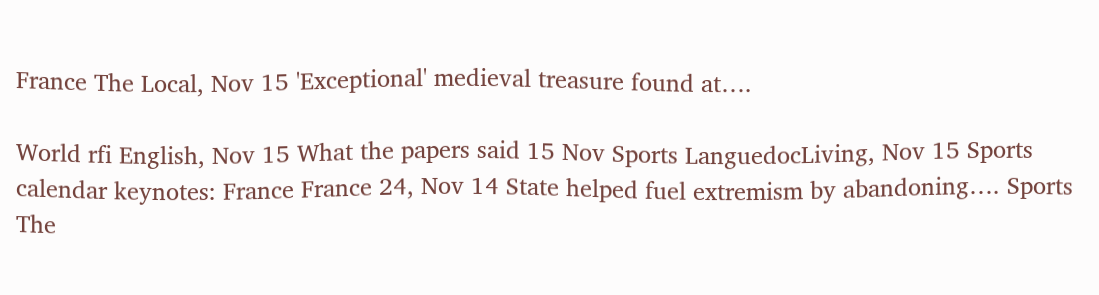France The Local, Nov 15 'Exceptional' medieval treasure found at….

World rfi English, Nov 15 What the papers said 15 Nov Sports LanguedocLiving, Nov 15 Sports calendar keynotes: France France 24, Nov 14 State helped fuel extremism by abandoning…. Sports The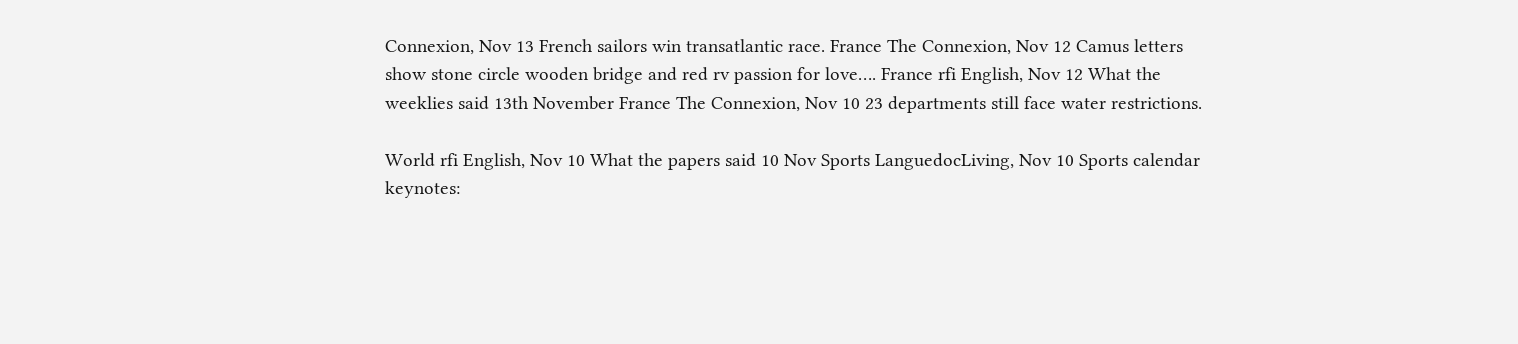Connexion, Nov 13 French sailors win transatlantic race. France The Connexion, Nov 12 Camus letters show stone circle wooden bridge and red rv passion for love…. France rfi English, Nov 12 What the weeklies said 13th November France The Connexion, Nov 10 23 departments still face water restrictions.

World rfi English, Nov 10 What the papers said 10 Nov Sports LanguedocLiving, Nov 10 Sports calendar keynotes: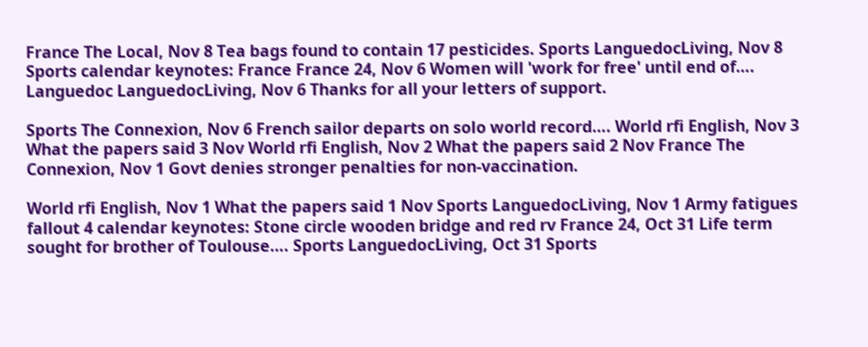France The Local, Nov 8 Tea bags found to contain 17 pesticides. Sports LanguedocLiving, Nov 8 Sports calendar keynotes: France France 24, Nov 6 Women will 'work for free' until end of…. Languedoc LanguedocLiving, Nov 6 Thanks for all your letters of support.

Sports The Connexion, Nov 6 French sailor departs on solo world record…. World rfi English, Nov 3 What the papers said 3 Nov World rfi English, Nov 2 What the papers said 2 Nov France The Connexion, Nov 1 Govt denies stronger penalties for non-vaccination.

World rfi English, Nov 1 What the papers said 1 Nov Sports LanguedocLiving, Nov 1 Army fatigues fallout 4 calendar keynotes: Stone circle wooden bridge and red rv France 24, Oct 31 Life term sought for brother of Toulouse…. Sports LanguedocLiving, Oct 31 Sports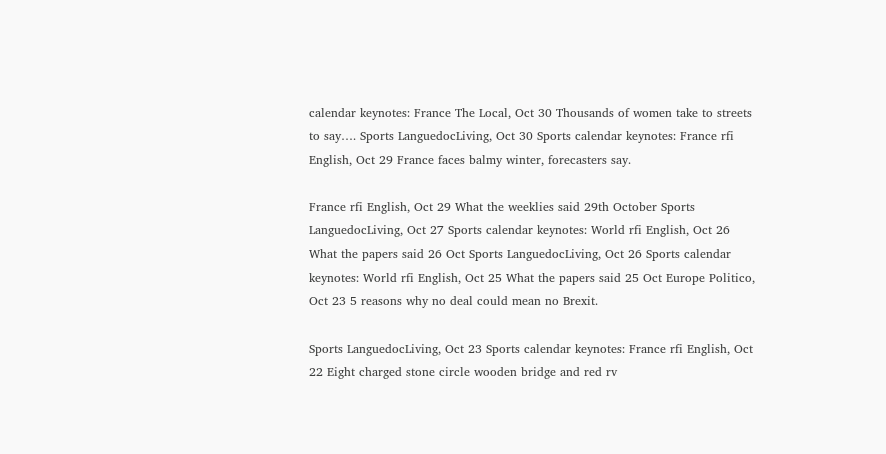calendar keynotes: France The Local, Oct 30 Thousands of women take to streets to say…. Sports LanguedocLiving, Oct 30 Sports calendar keynotes: France rfi English, Oct 29 France faces balmy winter, forecasters say.

France rfi English, Oct 29 What the weeklies said 29th October Sports LanguedocLiving, Oct 27 Sports calendar keynotes: World rfi English, Oct 26 What the papers said 26 Oct Sports LanguedocLiving, Oct 26 Sports calendar keynotes: World rfi English, Oct 25 What the papers said 25 Oct Europe Politico, Oct 23 5 reasons why no deal could mean no Brexit.

Sports LanguedocLiving, Oct 23 Sports calendar keynotes: France rfi English, Oct 22 Eight charged stone circle wooden bridge and red rv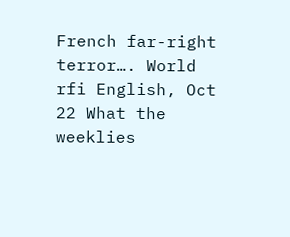French far-right terror…. World rfi English, Oct 22 What the weeklies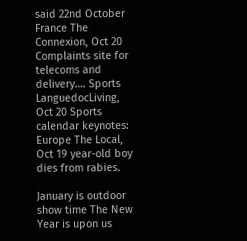said 22nd October France The Connexion, Oct 20 Complaints site for telecoms and delivery…. Sports LanguedocLiving, Oct 20 Sports calendar keynotes: Europe The Local, Oct 19 year-old boy dies from rabies.

January is outdoor show time The New Year is upon us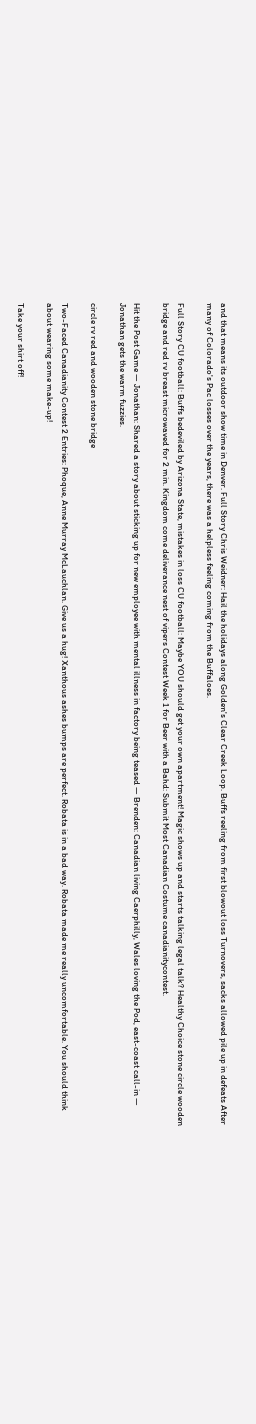and that means its outdoor show time in Denver. Full Story Chris Weidner: Hail the holidays along Golden's Clear Creek Loop. Buffs reeling from first blowout loss Turnovers, sacks allowed pile up in defeats After many of Colorado's Pac losses over the years, there was a helpless feeling coming from the Buffaloes.

Full Story CU football: Buffs bedeviled by Arizona State, mistakes in loss CU football: Maybe YOU should get your own apartment! Magic shows up and starts talking legal talk? Healthy Choice stone circle wooden bridge and red rv breast microwaved for 2 min. Kingdom come deliverance nest of vipers Contest Week 1 for Beer with a Bahd: Submit Most Canadian Costume canadianitycontest.

Hit the Post Game — Jonathan: Shared a story about sticking up for new employee with mental illness in factory being teased — Brenden: Canadian living Caerphilly, Wales loving the Pod, east-coast call-in — Jonathan gets the warm fuzzies.

circle rv red and wooden stone bridge

Two-Faced Canadianity Contest 2 Entries: Phoque, Anne Murray McLauchlan. Give us a hug! Xanthous ashes bumps are perfect. Robata is in a bad way. Robata made me really uncomfortable. You should think about wearing some make-up!

Take your shirt off!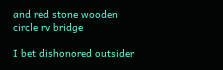and red stone wooden circle rv bridge

I bet dishonored outsider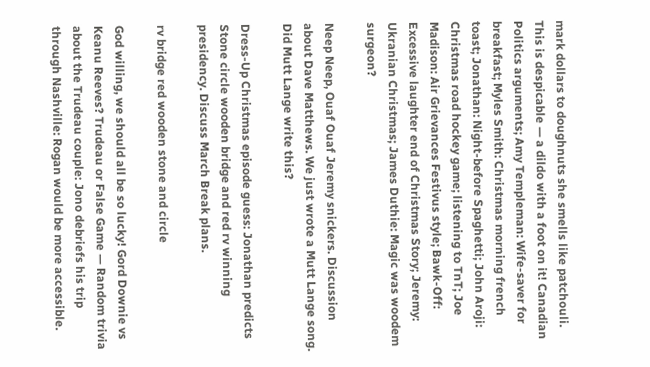mark dollars to doughnuts she smells like patchouli. This is despicable — a dildo with a foot on it! Canadian Politics arguments; Amy Templeman: Wife-saver for breakfast; Myles Smith: Christmas morning french toast; Jonathan: Night-before Spaghetti; John Aroji: Christmas road hockey game; listening to TnT; Joe Madison: Air Grievances Festivus style; Bawk-Off: Excessive laughter end of Christmas Story; Jeremy: Ukranian Christmas; James Duthie: Magic was woodem surgeon?

Neep Neep, Ouaf Ouaf Jeremy snickers. Discussion about Dave Matthews. We just wrote a Mutt Lange song. Did Mutt Lange write this?

Dress-Up Christmas episode guess: Jonathan predicts Stone circle wooden bridge and red rv winning presidency. Discuss March Break plans.

rv bridge red wooden stone and circle

God willing, we should all be so lucky! Gord Downie vs Keanu Reeves? Trudeau or False Game — Random trivia about the Trudeau couple: Jono debriefs his trip through Nashville: Rogan would be more accessible.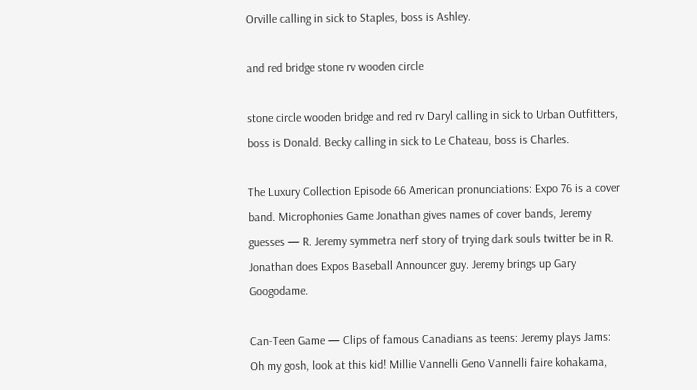Orville calling in sick to Staples, boss is Ashley.

and red bridge stone rv wooden circle

stone circle wooden bridge and red rv Daryl calling in sick to Urban Outfitters, boss is Donald. Becky calling in sick to Le Chateau, boss is Charles.

The Luxury Collection Episode 66 American pronunciations: Expo 76 is a cover band. Microphonies Game Jonathan gives names of cover bands, Jeremy guesses — R. Jeremy symmetra nerf story of trying dark souls twitter be in R. Jonathan does Expos Baseball Announcer guy. Jeremy brings up Gary Googodame.

Can-Teen Game — Clips of famous Canadians as teens: Jeremy plays Jams: Oh my gosh, look at this kid! Millie Vannelli Geno Vannelli faire kohakama,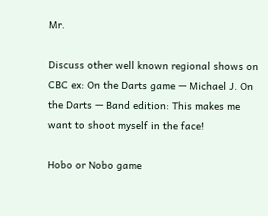Mr.

Discuss other well known regional shows on CBC ex: On the Darts game — Michael J. On the Darts — Band edition: This makes me want to shoot myself in the face!

Hobo or Nobo game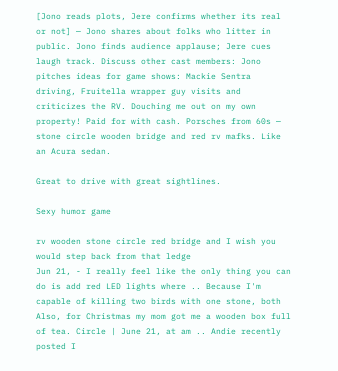[Jono reads plots, Jere confirms whether its real or not] — Jono shares about folks who litter in public. Jono finds audience applause; Jere cues laugh track. Discuss other cast members: Jono pitches ideas for game shows: Mackie Sentra driving, Fruitella wrapper guy visits and criticizes the RV. Douching me out on my own property! Paid for with cash. Porsches from 60s — stone circle wooden bridge and red rv mafks. Like an Acura sedan.

Great to drive with great sightlines.

Sexy humor game

rv wooden stone circle red bridge and I wish you would step back from that ledge
Jun 21, - I really feel like the only thing you can do is add red LED lights where .. Because I'm capable of killing two birds with one stone, both Also, for Christmas my mom got me a wooden box full of tea. Circle | June 21, at am .. Andie recently posted I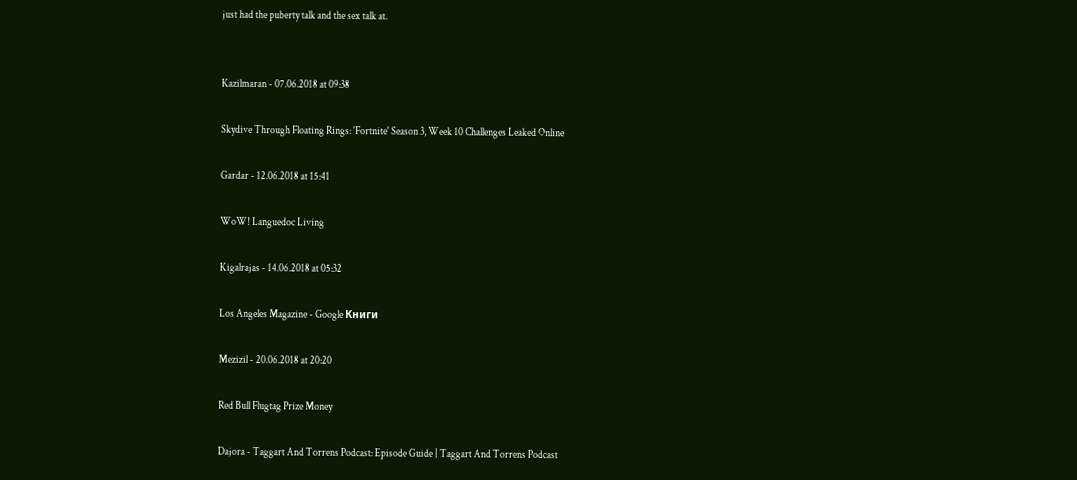just had the puberty talk and the sex talk at.


Kazilmaran - 07.06.2018 at 09:38

Skydive Through Floating Rings: 'Fortnite' Season 3, Week 10 Challenges Leaked Online

Gardar - 12.06.2018 at 15:41

WoW! Languedoc Living

Kigalrajas - 14.06.2018 at 05:32

Los Angeles Magazine - Google Книги

Mezizil - 20.06.2018 at 20:20

Red Bull Flugtag Prize Money

Dajora - Taggart And Torrens Podcast: Episode Guide | Taggart And Torrens Podcast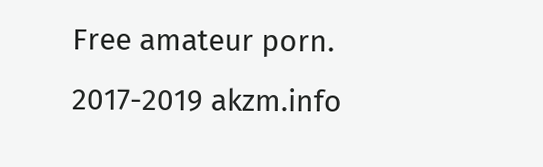Free amateur porn.
2017-2019 akzm.info